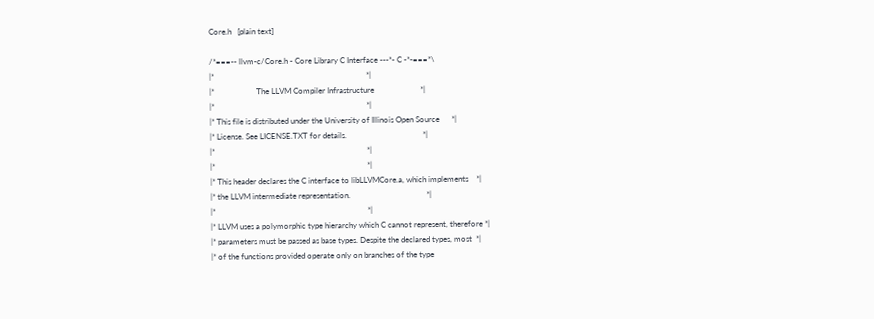Core.h   [plain text]

/*===-- llvm-c/Core.h - Core Library C Interface ---*- C -*-===*\
|*                                                                            *|
|*                     The LLVM Compiler Infrastructure                       *|
|*                                                                            *|
|* This file is distributed under the University of Illinois Open Source      *|
|* License. See LICENSE.TXT for details.                                      *|
|*                                                                            *|
|*                                                                            *|
|* This header declares the C interface to libLLVMCore.a, which implements    *|
|* the LLVM intermediate representation.                                      *|
|*                                                                            *|
|* LLVM uses a polymorphic type hierarchy which C cannot represent, therefore *|
|* parameters must be passed as base types. Despite the declared types, most  *|
|* of the functions provided operate only on branches of the type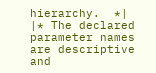hierarchy.  *|
|* The declared parameter names are descriptive and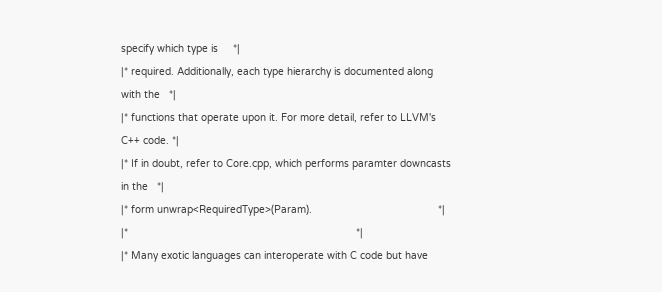specify which type is     *|
|* required. Additionally, each type hierarchy is documented along with the   *|
|* functions that operate upon it. For more detail, refer to LLVM's C++ code. *|
|* If in doubt, refer to Core.cpp, which performs paramter downcasts in the   *|
|* form unwrap<RequiredType>(Param).                                          *|
|*                                                                            *|
|* Many exotic languages can interoperate with C code but have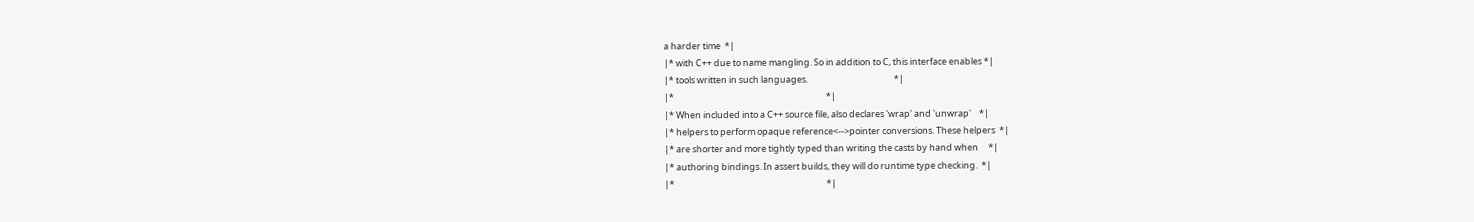a harder time  *|
|* with C++ due to name mangling. So in addition to C, this interface enables *|
|* tools written in such languages.                                           *|
|*                                                                            *|
|* When included into a C++ source file, also declares 'wrap' and 'unwrap'    *|
|* helpers to perform opaque reference<-->pointer conversions. These helpers  *|
|* are shorter and more tightly typed than writing the casts by hand when     *|
|* authoring bindings. In assert builds, they will do runtime type checking.  *|
|*                                                                            *|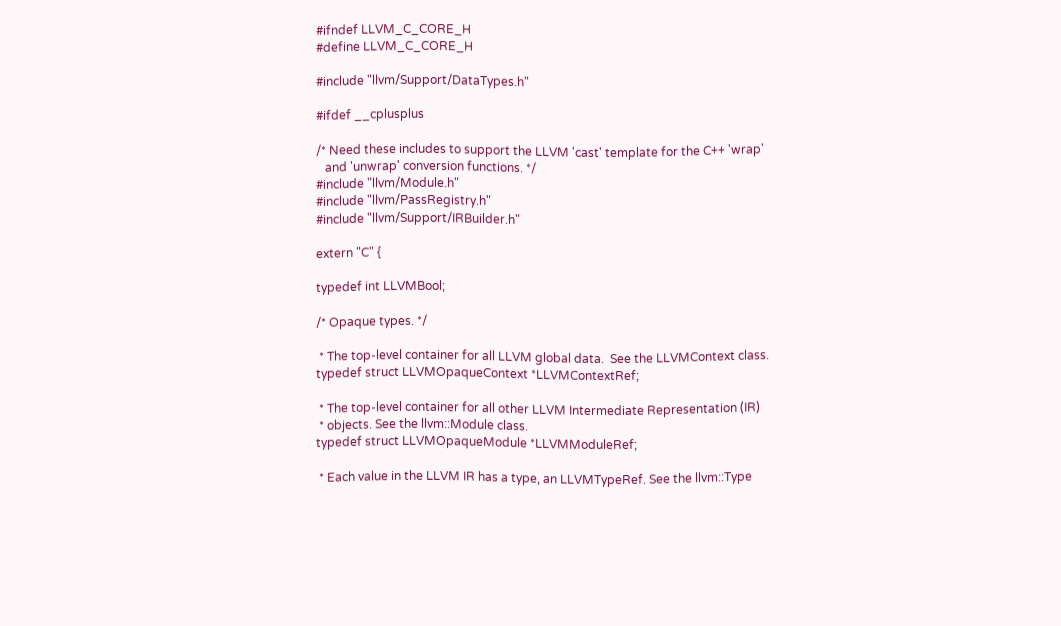#ifndef LLVM_C_CORE_H
#define LLVM_C_CORE_H

#include "llvm/Support/DataTypes.h"

#ifdef __cplusplus

/* Need these includes to support the LLVM 'cast' template for the C++ 'wrap'
   and 'unwrap' conversion functions. */
#include "llvm/Module.h"
#include "llvm/PassRegistry.h"
#include "llvm/Support/IRBuilder.h"

extern "C" {

typedef int LLVMBool;

/* Opaque types. */

 * The top-level container for all LLVM global data.  See the LLVMContext class.
typedef struct LLVMOpaqueContext *LLVMContextRef;

 * The top-level container for all other LLVM Intermediate Representation (IR)
 * objects. See the llvm::Module class.
typedef struct LLVMOpaqueModule *LLVMModuleRef;

 * Each value in the LLVM IR has a type, an LLVMTypeRef. See the llvm::Type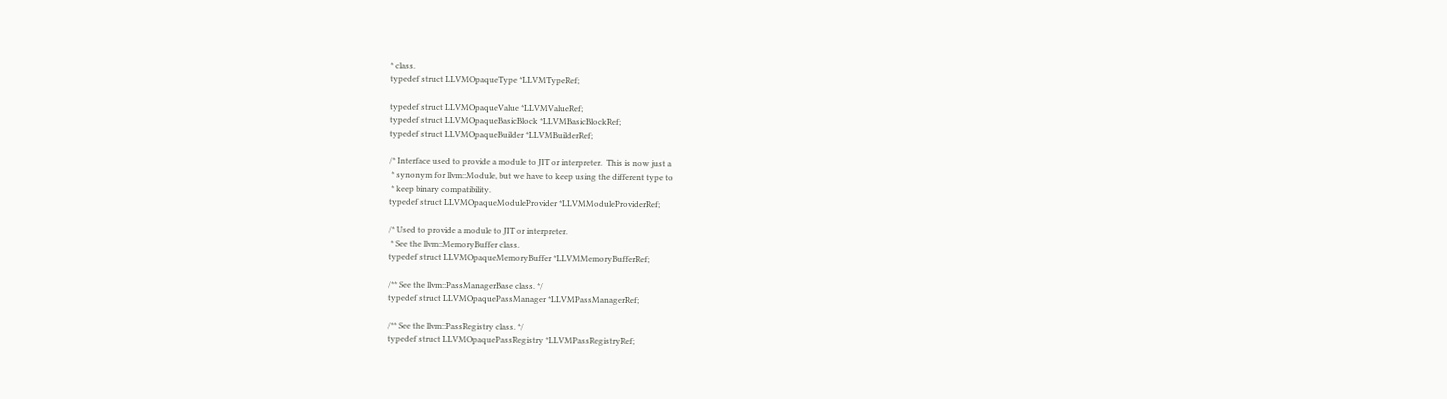* class.
typedef struct LLVMOpaqueType *LLVMTypeRef;

typedef struct LLVMOpaqueValue *LLVMValueRef;
typedef struct LLVMOpaqueBasicBlock *LLVMBasicBlockRef;
typedef struct LLVMOpaqueBuilder *LLVMBuilderRef;

/* Interface used to provide a module to JIT or interpreter.  This is now just a
 * synonym for llvm::Module, but we have to keep using the different type to
 * keep binary compatibility.
typedef struct LLVMOpaqueModuleProvider *LLVMModuleProviderRef;

/* Used to provide a module to JIT or interpreter.
 * See the llvm::MemoryBuffer class.
typedef struct LLVMOpaqueMemoryBuffer *LLVMMemoryBufferRef;

/** See the llvm::PassManagerBase class. */
typedef struct LLVMOpaquePassManager *LLVMPassManagerRef;

/** See the llvm::PassRegistry class. */
typedef struct LLVMOpaquePassRegistry *LLVMPassRegistryRef;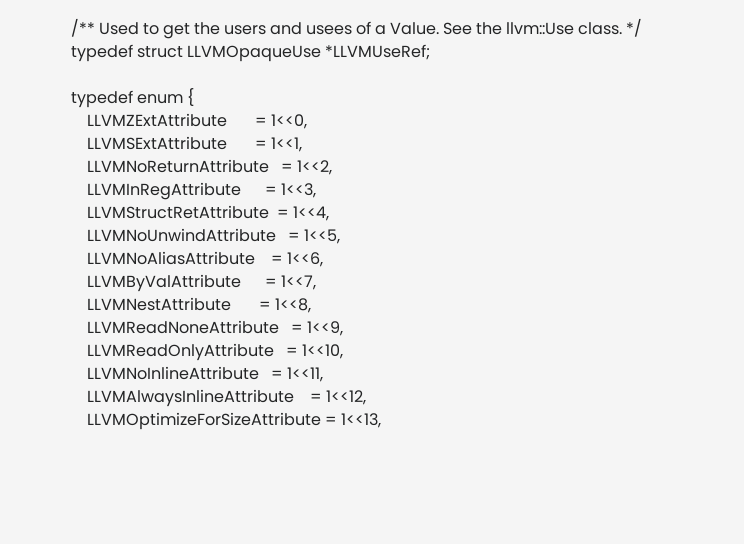/** Used to get the users and usees of a Value. See the llvm::Use class. */
typedef struct LLVMOpaqueUse *LLVMUseRef;

typedef enum {
    LLVMZExtAttribute       = 1<<0,
    LLVMSExtAttribute       = 1<<1,
    LLVMNoReturnAttribute   = 1<<2,
    LLVMInRegAttribute      = 1<<3,
    LLVMStructRetAttribute  = 1<<4,
    LLVMNoUnwindAttribute   = 1<<5,
    LLVMNoAliasAttribute    = 1<<6,
    LLVMByValAttribute      = 1<<7,
    LLVMNestAttribute       = 1<<8,
    LLVMReadNoneAttribute   = 1<<9,
    LLVMReadOnlyAttribute   = 1<<10,
    LLVMNoInlineAttribute   = 1<<11,
    LLVMAlwaysInlineAttribute    = 1<<12,
    LLVMOptimizeForSizeAttribute = 1<<13,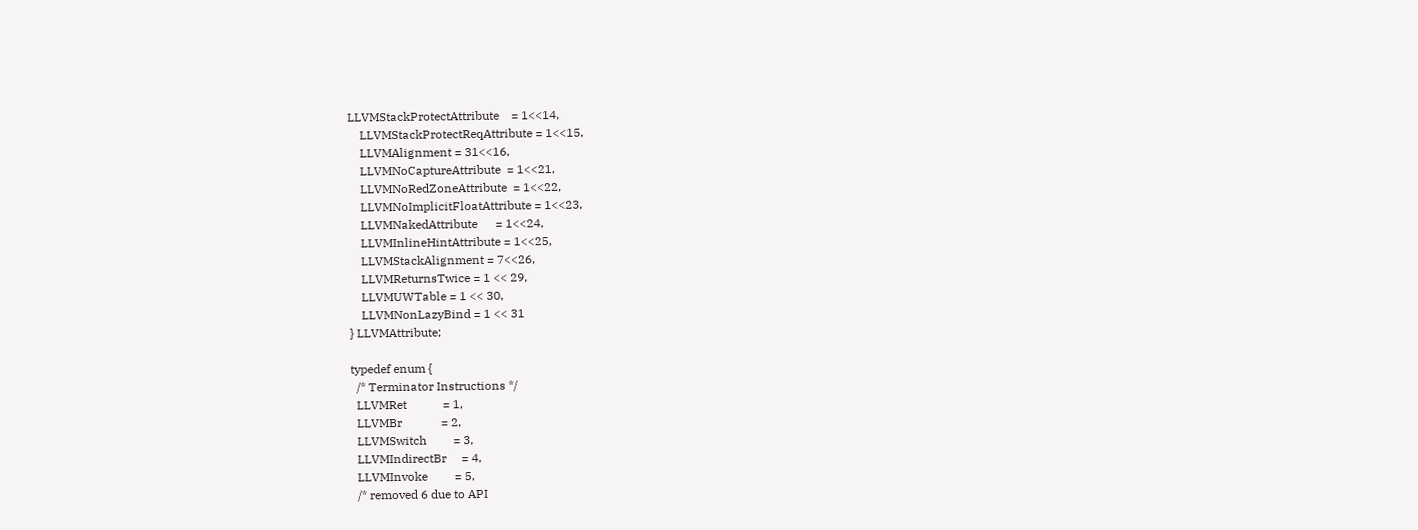LLVMStackProtectAttribute    = 1<<14,
    LLVMStackProtectReqAttribute = 1<<15,
    LLVMAlignment = 31<<16,
    LLVMNoCaptureAttribute  = 1<<21,
    LLVMNoRedZoneAttribute  = 1<<22,
    LLVMNoImplicitFloatAttribute = 1<<23,
    LLVMNakedAttribute      = 1<<24,
    LLVMInlineHintAttribute = 1<<25,
    LLVMStackAlignment = 7<<26,
    LLVMReturnsTwice = 1 << 29,
    LLVMUWTable = 1 << 30,
    LLVMNonLazyBind = 1 << 31
} LLVMAttribute;

typedef enum {
  /* Terminator Instructions */
  LLVMRet            = 1,
  LLVMBr             = 2,
  LLVMSwitch         = 3,
  LLVMIndirectBr     = 4,
  LLVMInvoke         = 5,
  /* removed 6 due to API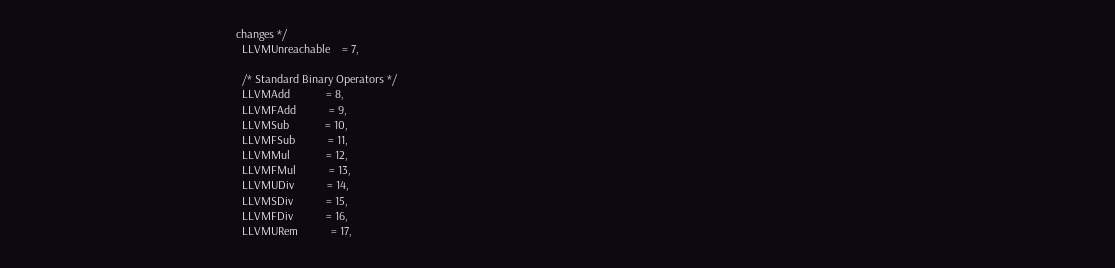changes */
  LLVMUnreachable    = 7,

  /* Standard Binary Operators */
  LLVMAdd            = 8,
  LLVMFAdd           = 9,
  LLVMSub            = 10,
  LLVMFSub           = 11,
  LLVMMul            = 12,
  LLVMFMul           = 13,
  LLVMUDiv           = 14,
  LLVMSDiv           = 15,
  LLVMFDiv           = 16,
  LLVMURem           = 17,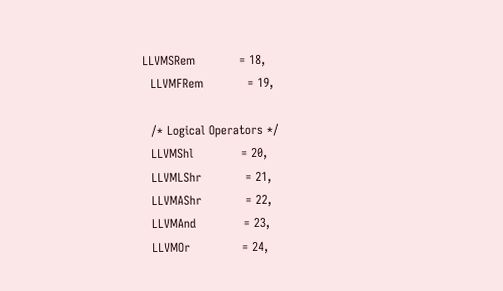LLVMSRem           = 18,
  LLVMFRem           = 19,

  /* Logical Operators */
  LLVMShl            = 20,
  LLVMLShr           = 21,
  LLVMAShr           = 22,
  LLVMAnd            = 23,
  LLVMOr             = 24,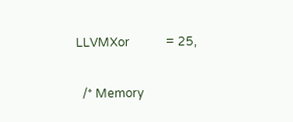LLVMXor            = 25,

  /* Memory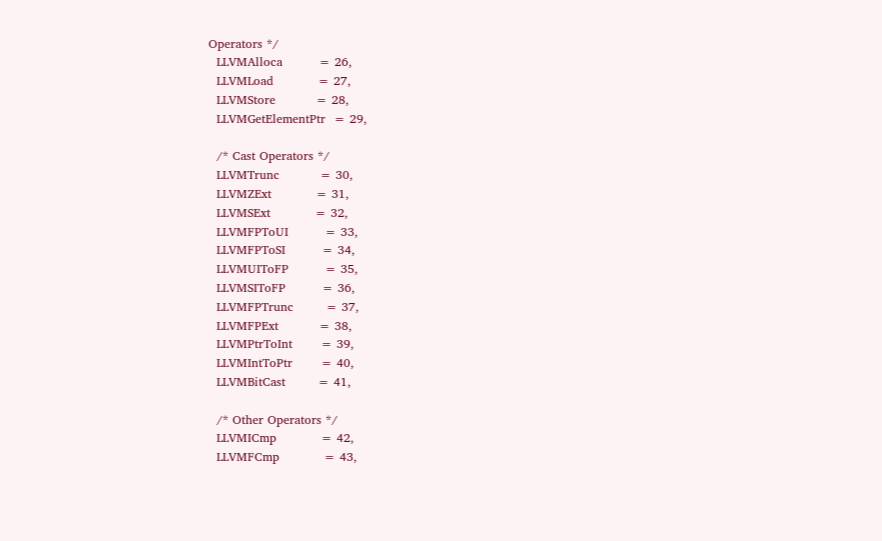Operators */
  LLVMAlloca         = 26,
  LLVMLoad           = 27,
  LLVMStore          = 28,
  LLVMGetElementPtr  = 29,

  /* Cast Operators */
  LLVMTrunc          = 30,
  LLVMZExt           = 31,
  LLVMSExt           = 32,
  LLVMFPToUI         = 33,
  LLVMFPToSI         = 34,
  LLVMUIToFP         = 35,
  LLVMSIToFP         = 36,
  LLVMFPTrunc        = 37,
  LLVMFPExt          = 38,
  LLVMPtrToInt       = 39,
  LLVMIntToPtr       = 40,
  LLVMBitCast        = 41,

  /* Other Operators */
  LLVMICmp           = 42,
  LLVMFCmp           = 43,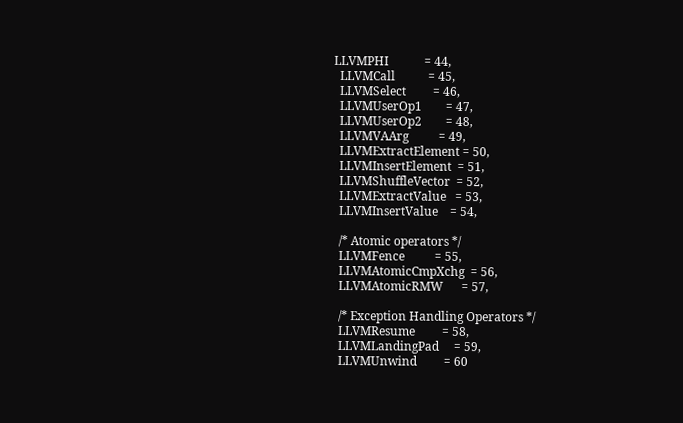LLVMPHI            = 44,
  LLVMCall           = 45,
  LLVMSelect         = 46,
  LLVMUserOp1        = 47,
  LLVMUserOp2        = 48,
  LLVMVAArg          = 49,
  LLVMExtractElement = 50,
  LLVMInsertElement  = 51,
  LLVMShuffleVector  = 52,
  LLVMExtractValue   = 53,
  LLVMInsertValue    = 54,

  /* Atomic operators */
  LLVMFence          = 55,
  LLVMAtomicCmpXchg  = 56,
  LLVMAtomicRMW      = 57,

  /* Exception Handling Operators */
  LLVMResume         = 58,
  LLVMLandingPad     = 59,
  LLVMUnwind         = 60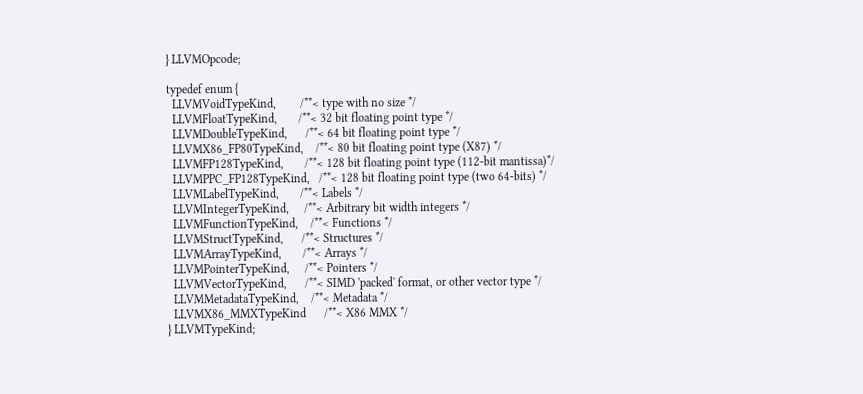} LLVMOpcode;

typedef enum {
  LLVMVoidTypeKind,        /**< type with no size */
  LLVMFloatTypeKind,       /**< 32 bit floating point type */
  LLVMDoubleTypeKind,      /**< 64 bit floating point type */
  LLVMX86_FP80TypeKind,    /**< 80 bit floating point type (X87) */
  LLVMFP128TypeKind,       /**< 128 bit floating point type (112-bit mantissa)*/
  LLVMPPC_FP128TypeKind,   /**< 128 bit floating point type (two 64-bits) */
  LLVMLabelTypeKind,       /**< Labels */
  LLVMIntegerTypeKind,     /**< Arbitrary bit width integers */
  LLVMFunctionTypeKind,    /**< Functions */
  LLVMStructTypeKind,      /**< Structures */
  LLVMArrayTypeKind,       /**< Arrays */
  LLVMPointerTypeKind,     /**< Pointers */
  LLVMVectorTypeKind,      /**< SIMD 'packed' format, or other vector type */
  LLVMMetadataTypeKind,    /**< Metadata */
  LLVMX86_MMXTypeKind      /**< X86 MMX */
} LLVMTypeKind;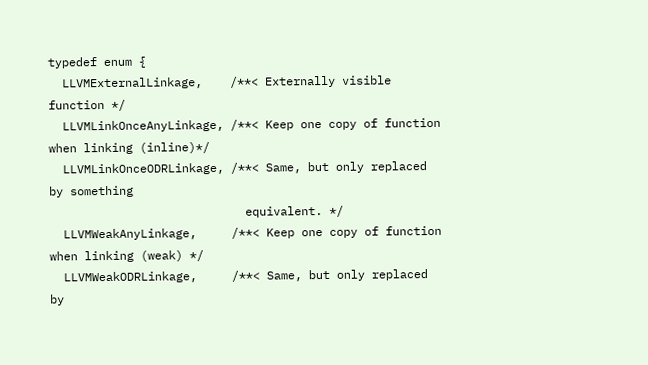typedef enum {
  LLVMExternalLinkage,    /**< Externally visible function */
  LLVMLinkOnceAnyLinkage, /**< Keep one copy of function when linking (inline)*/
  LLVMLinkOnceODRLinkage, /**< Same, but only replaced by something
                            equivalent. */
  LLVMWeakAnyLinkage,     /**< Keep one copy of function when linking (weak) */
  LLVMWeakODRLinkage,     /**< Same, but only replaced by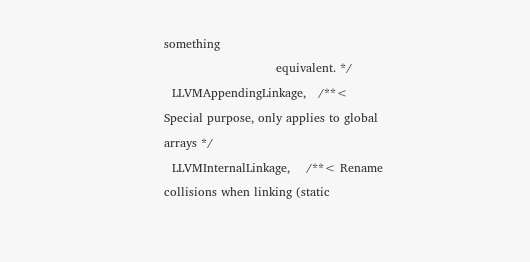something
                            equivalent. */
  LLVMAppendingLinkage,   /**< Special purpose, only applies to global arrays */
  LLVMInternalLinkage,    /**< Rename collisions when linking (static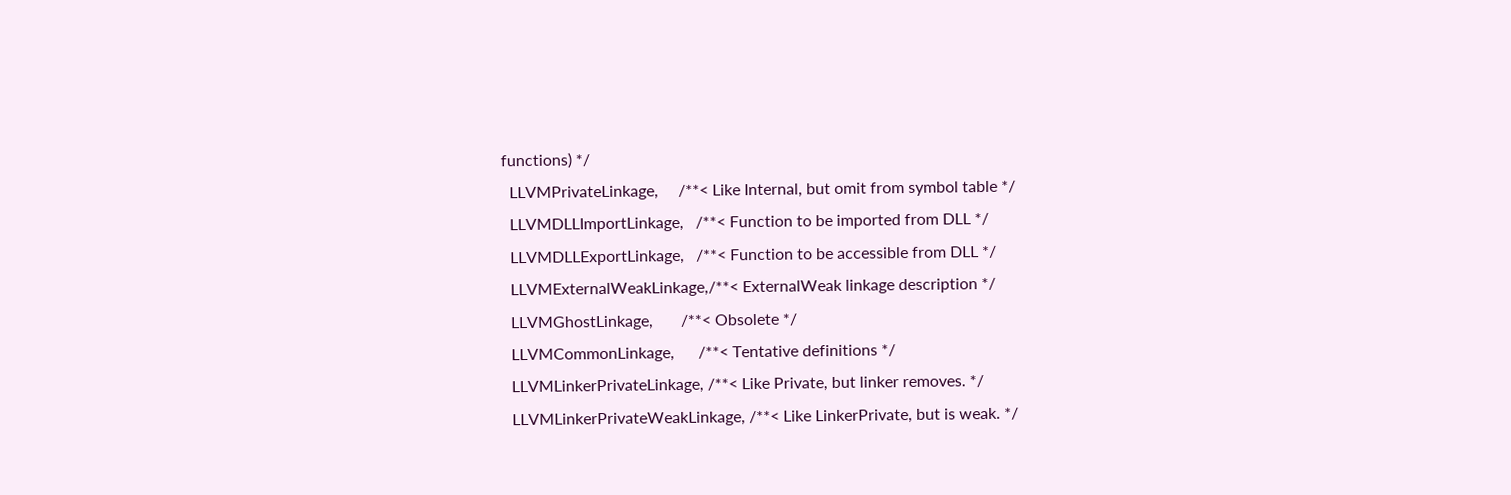functions) */
  LLVMPrivateLinkage,     /**< Like Internal, but omit from symbol table */
  LLVMDLLImportLinkage,   /**< Function to be imported from DLL */
  LLVMDLLExportLinkage,   /**< Function to be accessible from DLL */
  LLVMExternalWeakLinkage,/**< ExternalWeak linkage description */
  LLVMGhostLinkage,       /**< Obsolete */
  LLVMCommonLinkage,      /**< Tentative definitions */
  LLVMLinkerPrivateLinkage, /**< Like Private, but linker removes. */
  LLVMLinkerPrivateWeakLinkage, /**< Like LinkerPrivate, but is weak. */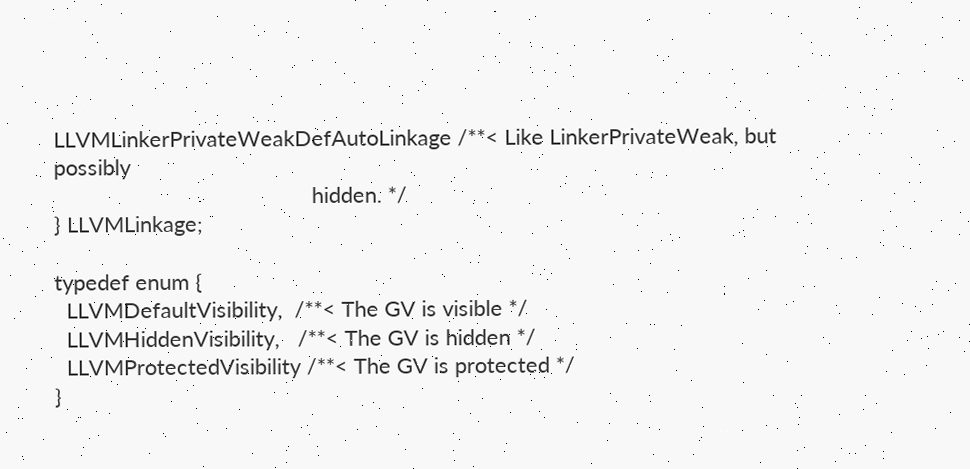LLVMLinkerPrivateWeakDefAutoLinkage /**< Like LinkerPrivateWeak, but possibly
                                           hidden. */
} LLVMLinkage;

typedef enum {
  LLVMDefaultVisibility,  /**< The GV is visible */
  LLVMHiddenVisibility,   /**< The GV is hidden */
  LLVMProtectedVisibility /**< The GV is protected */
}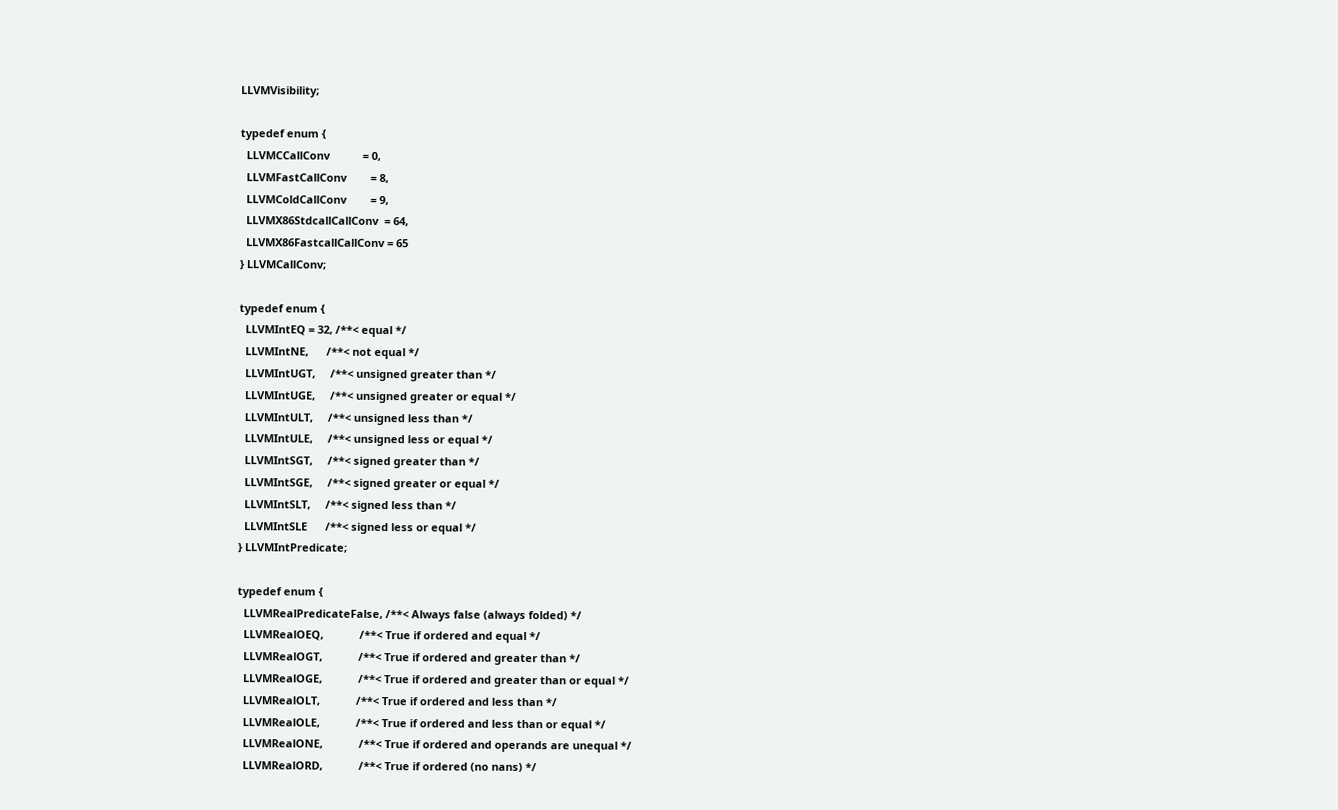LLVMVisibility;

typedef enum {
  LLVMCCallConv           = 0,
  LLVMFastCallConv        = 8,
  LLVMColdCallConv        = 9,
  LLVMX86StdcallCallConv  = 64,
  LLVMX86FastcallCallConv = 65
} LLVMCallConv;

typedef enum {
  LLVMIntEQ = 32, /**< equal */
  LLVMIntNE,      /**< not equal */
  LLVMIntUGT,     /**< unsigned greater than */
  LLVMIntUGE,     /**< unsigned greater or equal */
  LLVMIntULT,     /**< unsigned less than */
  LLVMIntULE,     /**< unsigned less or equal */
  LLVMIntSGT,     /**< signed greater than */
  LLVMIntSGE,     /**< signed greater or equal */
  LLVMIntSLT,     /**< signed less than */
  LLVMIntSLE      /**< signed less or equal */
} LLVMIntPredicate;

typedef enum {
  LLVMRealPredicateFalse, /**< Always false (always folded) */
  LLVMRealOEQ,            /**< True if ordered and equal */
  LLVMRealOGT,            /**< True if ordered and greater than */
  LLVMRealOGE,            /**< True if ordered and greater than or equal */
  LLVMRealOLT,            /**< True if ordered and less than */
  LLVMRealOLE,            /**< True if ordered and less than or equal */
  LLVMRealONE,            /**< True if ordered and operands are unequal */
  LLVMRealORD,            /**< True if ordered (no nans) */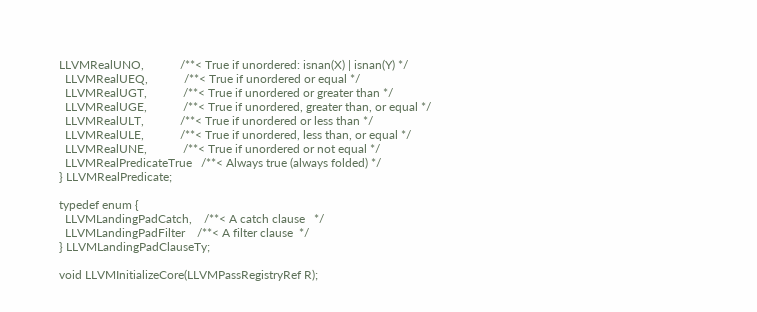LLVMRealUNO,            /**< True if unordered: isnan(X) | isnan(Y) */
  LLVMRealUEQ,            /**< True if unordered or equal */
  LLVMRealUGT,            /**< True if unordered or greater than */
  LLVMRealUGE,            /**< True if unordered, greater than, or equal */
  LLVMRealULT,            /**< True if unordered or less than */
  LLVMRealULE,            /**< True if unordered, less than, or equal */
  LLVMRealUNE,            /**< True if unordered or not equal */
  LLVMRealPredicateTrue   /**< Always true (always folded) */
} LLVMRealPredicate;

typedef enum {
  LLVMLandingPadCatch,    /**< A catch clause   */
  LLVMLandingPadFilter    /**< A filter clause  */
} LLVMLandingPadClauseTy;

void LLVMInitializeCore(LLVMPassRegistryRef R);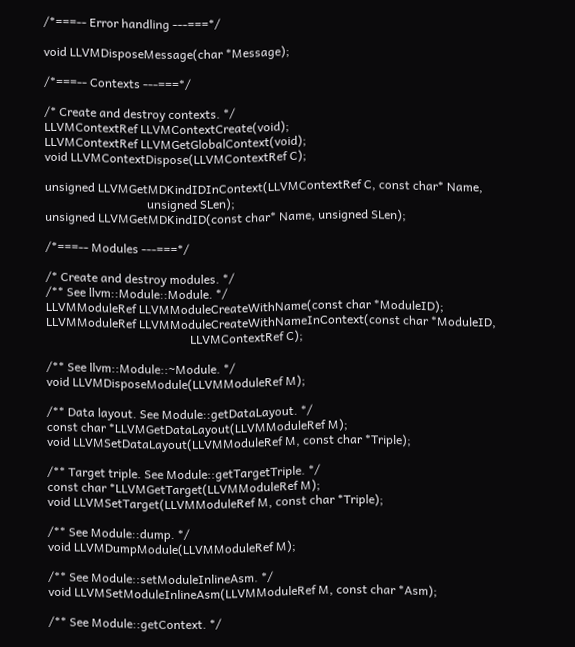/*===-- Error handling ---===*/

void LLVMDisposeMessage(char *Message);

/*===-- Contexts ---===*/

/* Create and destroy contexts. */
LLVMContextRef LLVMContextCreate(void);
LLVMContextRef LLVMGetGlobalContext(void);
void LLVMContextDispose(LLVMContextRef C);

unsigned LLVMGetMDKindIDInContext(LLVMContextRef C, const char* Name,
                                  unsigned SLen);
unsigned LLVMGetMDKindID(const char* Name, unsigned SLen);

/*===-- Modules ---===*/

/* Create and destroy modules. */
/** See llvm::Module::Module. */
LLVMModuleRef LLVMModuleCreateWithName(const char *ModuleID);
LLVMModuleRef LLVMModuleCreateWithNameInContext(const char *ModuleID,
                                                LLVMContextRef C);

/** See llvm::Module::~Module. */
void LLVMDisposeModule(LLVMModuleRef M);

/** Data layout. See Module::getDataLayout. */
const char *LLVMGetDataLayout(LLVMModuleRef M);
void LLVMSetDataLayout(LLVMModuleRef M, const char *Triple);

/** Target triple. See Module::getTargetTriple. */
const char *LLVMGetTarget(LLVMModuleRef M);
void LLVMSetTarget(LLVMModuleRef M, const char *Triple);

/** See Module::dump. */
void LLVMDumpModule(LLVMModuleRef M);

/** See Module::setModuleInlineAsm. */
void LLVMSetModuleInlineAsm(LLVMModuleRef M, const char *Asm);

/** See Module::getContext. */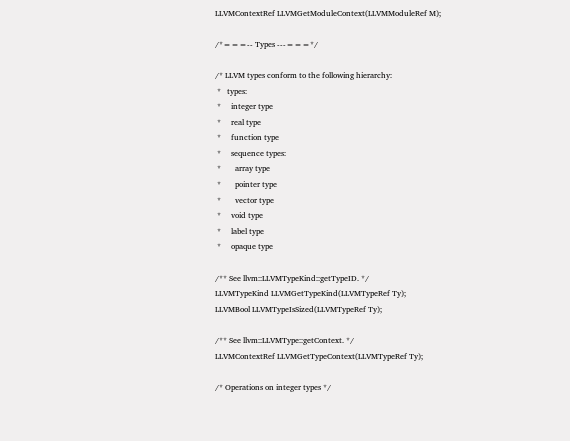LLVMContextRef LLVMGetModuleContext(LLVMModuleRef M);

/*===-- Types ---===*/

/* LLVM types conform to the following hierarchy:
 *   types:
 *     integer type
 *     real type
 *     function type
 *     sequence types:
 *       array type
 *       pointer type
 *       vector type
 *     void type
 *     label type
 *     opaque type

/** See llvm::LLVMTypeKind::getTypeID. */
LLVMTypeKind LLVMGetTypeKind(LLVMTypeRef Ty);
LLVMBool LLVMTypeIsSized(LLVMTypeRef Ty);

/** See llvm::LLVMType::getContext. */
LLVMContextRef LLVMGetTypeContext(LLVMTypeRef Ty);

/* Operations on integer types */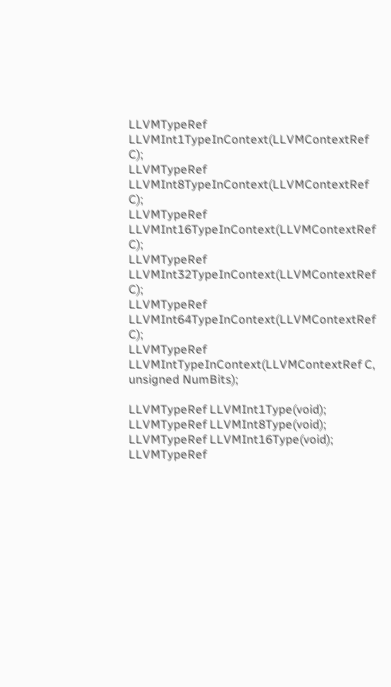LLVMTypeRef LLVMInt1TypeInContext(LLVMContextRef C);
LLVMTypeRef LLVMInt8TypeInContext(LLVMContextRef C);
LLVMTypeRef LLVMInt16TypeInContext(LLVMContextRef C);
LLVMTypeRef LLVMInt32TypeInContext(LLVMContextRef C);
LLVMTypeRef LLVMInt64TypeInContext(LLVMContextRef C);
LLVMTypeRef LLVMIntTypeInContext(LLVMContextRef C, unsigned NumBits);

LLVMTypeRef LLVMInt1Type(void);
LLVMTypeRef LLVMInt8Type(void);
LLVMTypeRef LLVMInt16Type(void);
LLVMTypeRef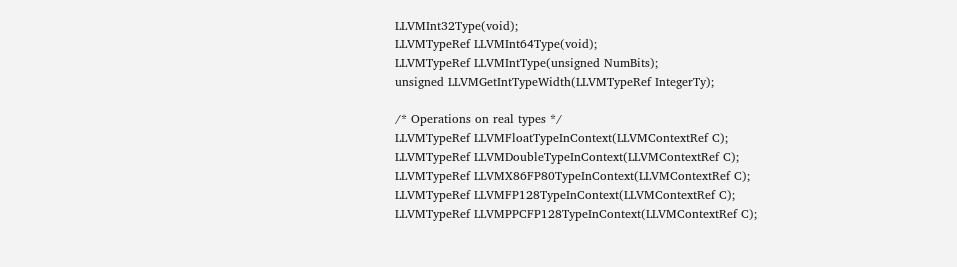LLVMInt32Type(void);
LLVMTypeRef LLVMInt64Type(void);
LLVMTypeRef LLVMIntType(unsigned NumBits);
unsigned LLVMGetIntTypeWidth(LLVMTypeRef IntegerTy);

/* Operations on real types */
LLVMTypeRef LLVMFloatTypeInContext(LLVMContextRef C);
LLVMTypeRef LLVMDoubleTypeInContext(LLVMContextRef C);
LLVMTypeRef LLVMX86FP80TypeInContext(LLVMContextRef C);
LLVMTypeRef LLVMFP128TypeInContext(LLVMContextRef C);
LLVMTypeRef LLVMPPCFP128TypeInContext(LLVMContextRef C);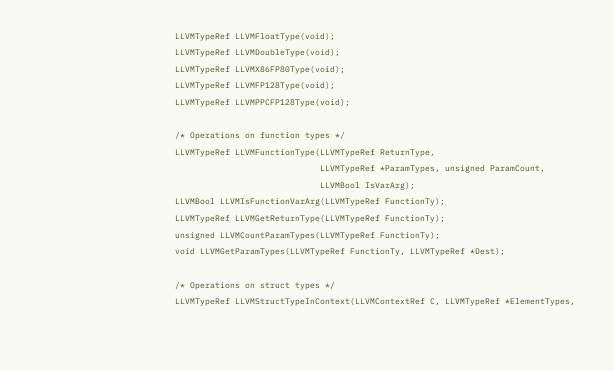LLVMTypeRef LLVMFloatType(void);
LLVMTypeRef LLVMDoubleType(void);
LLVMTypeRef LLVMX86FP80Type(void);
LLVMTypeRef LLVMFP128Type(void);
LLVMTypeRef LLVMPPCFP128Type(void);

/* Operations on function types */
LLVMTypeRef LLVMFunctionType(LLVMTypeRef ReturnType,
                             LLVMTypeRef *ParamTypes, unsigned ParamCount,
                             LLVMBool IsVarArg);
LLVMBool LLVMIsFunctionVarArg(LLVMTypeRef FunctionTy);
LLVMTypeRef LLVMGetReturnType(LLVMTypeRef FunctionTy);
unsigned LLVMCountParamTypes(LLVMTypeRef FunctionTy);
void LLVMGetParamTypes(LLVMTypeRef FunctionTy, LLVMTypeRef *Dest);

/* Operations on struct types */
LLVMTypeRef LLVMStructTypeInContext(LLVMContextRef C, LLVMTypeRef *ElementTypes,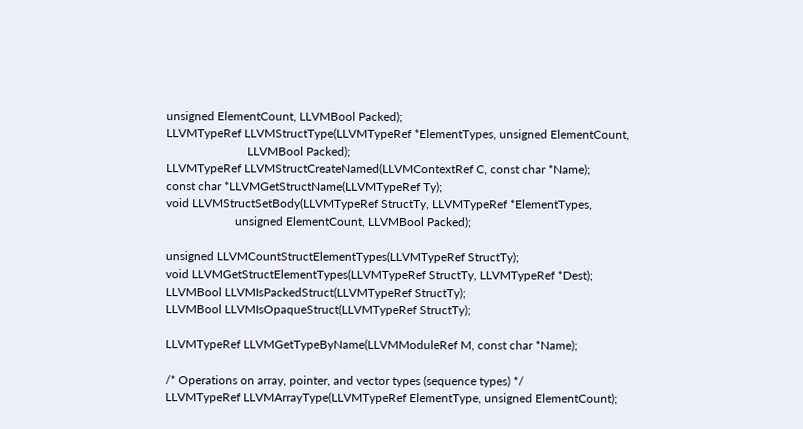unsigned ElementCount, LLVMBool Packed);
LLVMTypeRef LLVMStructType(LLVMTypeRef *ElementTypes, unsigned ElementCount,
                           LLVMBool Packed);
LLVMTypeRef LLVMStructCreateNamed(LLVMContextRef C, const char *Name);
const char *LLVMGetStructName(LLVMTypeRef Ty);
void LLVMStructSetBody(LLVMTypeRef StructTy, LLVMTypeRef *ElementTypes,
                       unsigned ElementCount, LLVMBool Packed);

unsigned LLVMCountStructElementTypes(LLVMTypeRef StructTy);
void LLVMGetStructElementTypes(LLVMTypeRef StructTy, LLVMTypeRef *Dest);
LLVMBool LLVMIsPackedStruct(LLVMTypeRef StructTy);
LLVMBool LLVMIsOpaqueStruct(LLVMTypeRef StructTy);

LLVMTypeRef LLVMGetTypeByName(LLVMModuleRef M, const char *Name);

/* Operations on array, pointer, and vector types (sequence types) */
LLVMTypeRef LLVMArrayType(LLVMTypeRef ElementType, unsigned ElementCount);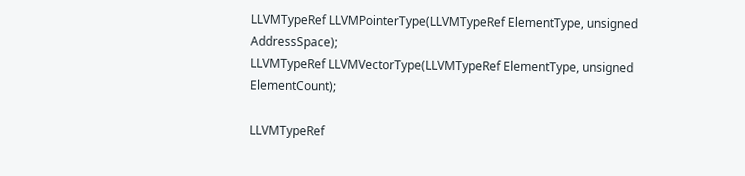LLVMTypeRef LLVMPointerType(LLVMTypeRef ElementType, unsigned AddressSpace);
LLVMTypeRef LLVMVectorType(LLVMTypeRef ElementType, unsigned ElementCount);

LLVMTypeRef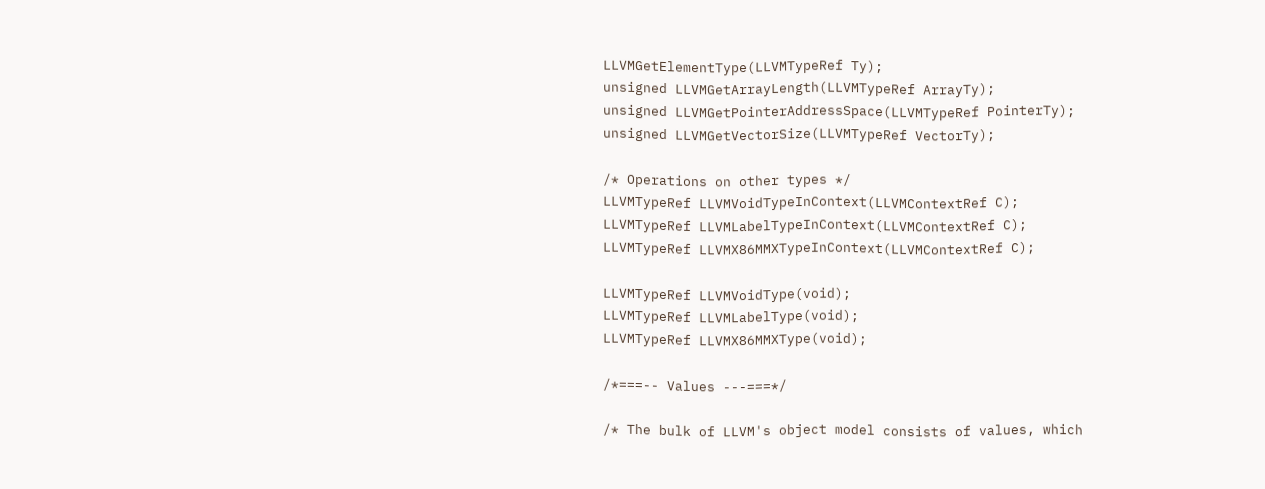LLVMGetElementType(LLVMTypeRef Ty);
unsigned LLVMGetArrayLength(LLVMTypeRef ArrayTy);
unsigned LLVMGetPointerAddressSpace(LLVMTypeRef PointerTy);
unsigned LLVMGetVectorSize(LLVMTypeRef VectorTy);

/* Operations on other types */
LLVMTypeRef LLVMVoidTypeInContext(LLVMContextRef C);
LLVMTypeRef LLVMLabelTypeInContext(LLVMContextRef C);
LLVMTypeRef LLVMX86MMXTypeInContext(LLVMContextRef C);

LLVMTypeRef LLVMVoidType(void);
LLVMTypeRef LLVMLabelType(void);
LLVMTypeRef LLVMX86MMXType(void);

/*===-- Values ---===*/

/* The bulk of LLVM's object model consists of values, which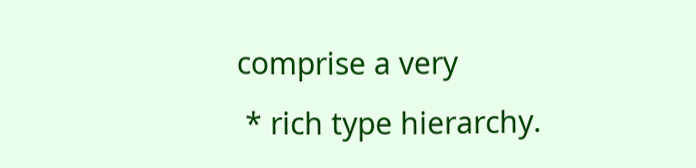comprise a very
 * rich type hierarchy.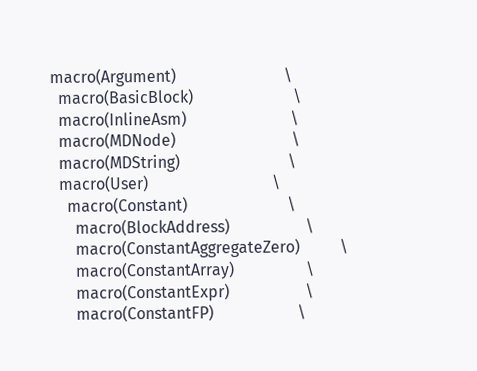macro(Argument)                           \
  macro(BasicBlock)                         \
  macro(InlineAsm)                          \
  macro(MDNode)                             \
  macro(MDString)                           \
  macro(User)                               \
    macro(Constant)                         \
      macro(BlockAddress)                   \
      macro(ConstantAggregateZero)          \
      macro(ConstantArray)                  \
      macro(ConstantExpr)                   \
      macro(ConstantFP)                     \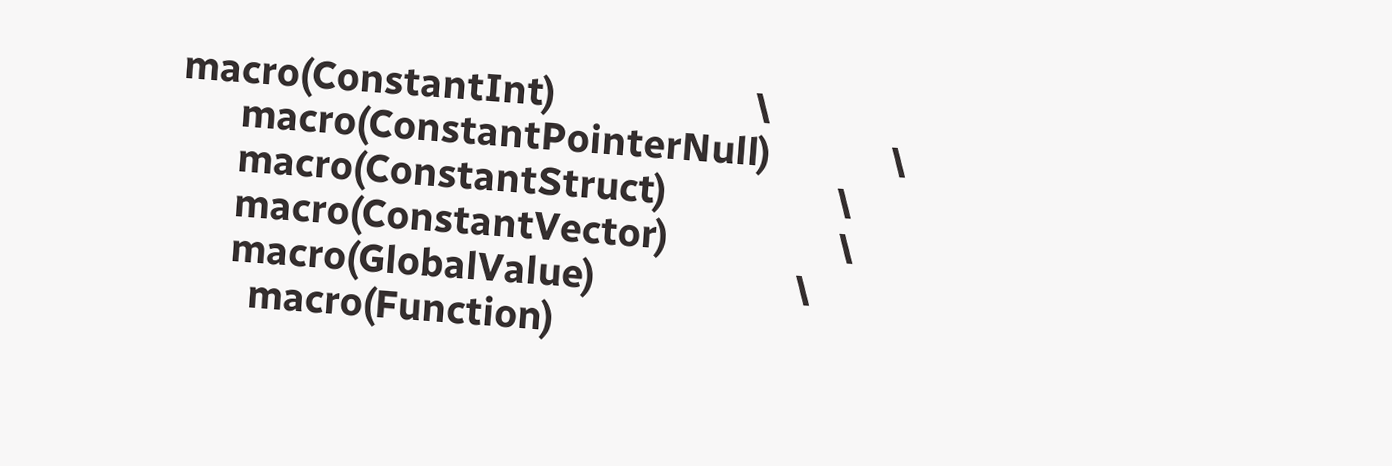macro(ConstantInt)                    \
      macro(ConstantPointerNull)            \
      macro(ConstantStruct)                 \
      macro(ConstantVector)                 \
      macro(GlobalValue)                    \
        macro(Function)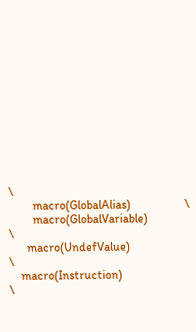\
        macro(GlobalAlias)                  \
        macro(GlobalVariable)               \
      macro(UndefValue)                     \
    macro(Instruction)                      \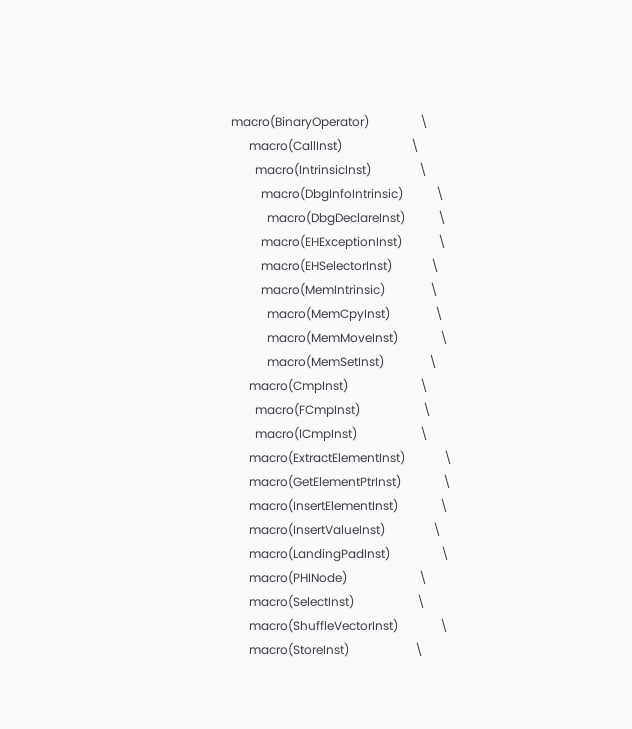macro(BinaryOperator)                 \
      macro(CallInst)                       \
        macro(IntrinsicInst)                \
          macro(DbgInfoIntrinsic)           \
            macro(DbgDeclareInst)           \
          macro(EHExceptionInst)            \
          macro(EHSelectorInst)             \
          macro(MemIntrinsic)               \
            macro(MemCpyInst)               \
            macro(MemMoveInst)              \
            macro(MemSetInst)               \
      macro(CmpInst)                        \
        macro(FCmpInst)                     \
        macro(ICmpInst)                     \
      macro(ExtractElementInst)             \
      macro(GetElementPtrInst)              \
      macro(InsertElementInst)              \
      macro(InsertValueInst)                \
      macro(LandingPadInst)                 \
      macro(PHINode)                        \
      macro(SelectInst)                     \
      macro(ShuffleVectorInst)              \
      macro(StoreInst)                      \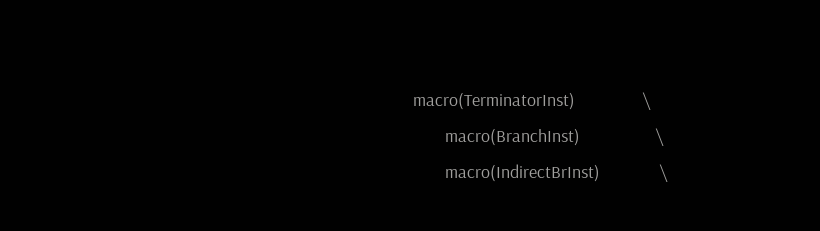macro(TerminatorInst)                 \
        macro(BranchInst)                   \
        macro(IndirectBrInst)               \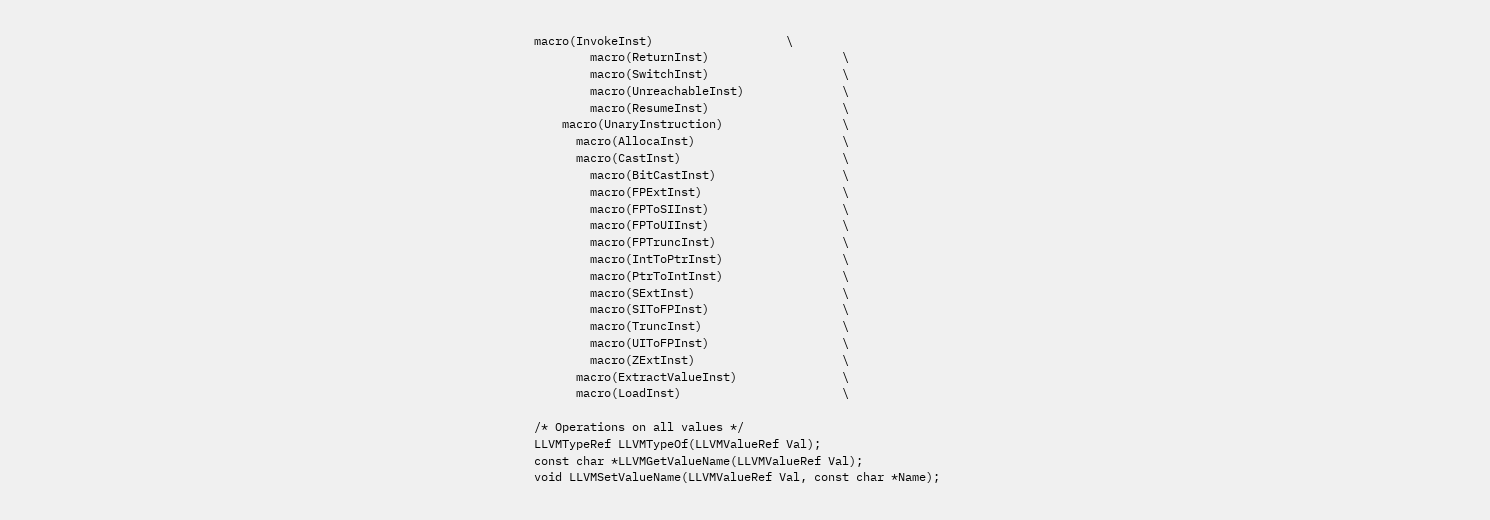macro(InvokeInst)                   \
        macro(ReturnInst)                   \
        macro(SwitchInst)                   \
        macro(UnreachableInst)              \
        macro(ResumeInst)                   \
    macro(UnaryInstruction)                 \
      macro(AllocaInst)                     \
      macro(CastInst)                       \
        macro(BitCastInst)                  \
        macro(FPExtInst)                    \
        macro(FPToSIInst)                   \
        macro(FPToUIInst)                   \
        macro(FPTruncInst)                  \
        macro(IntToPtrInst)                 \
        macro(PtrToIntInst)                 \
        macro(SExtInst)                     \
        macro(SIToFPInst)                   \
        macro(TruncInst)                    \
        macro(UIToFPInst)                   \
        macro(ZExtInst)                     \
      macro(ExtractValueInst)               \
      macro(LoadInst)                       \

/* Operations on all values */
LLVMTypeRef LLVMTypeOf(LLVMValueRef Val);
const char *LLVMGetValueName(LLVMValueRef Val);
void LLVMSetValueName(LLVMValueRef Val, const char *Name);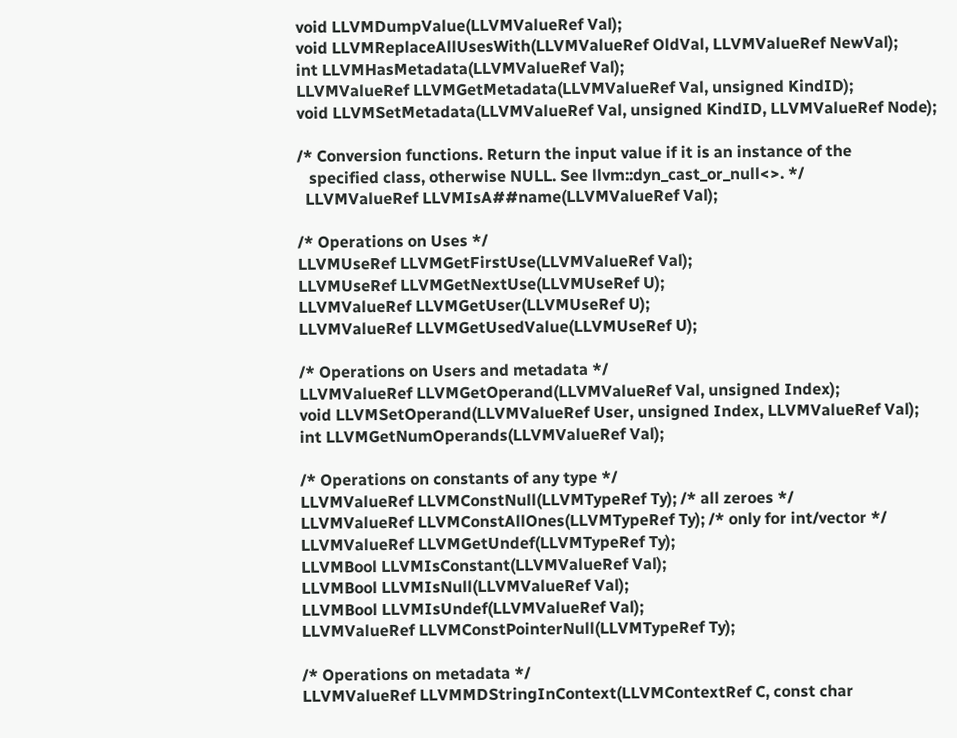void LLVMDumpValue(LLVMValueRef Val);
void LLVMReplaceAllUsesWith(LLVMValueRef OldVal, LLVMValueRef NewVal);
int LLVMHasMetadata(LLVMValueRef Val);
LLVMValueRef LLVMGetMetadata(LLVMValueRef Val, unsigned KindID);
void LLVMSetMetadata(LLVMValueRef Val, unsigned KindID, LLVMValueRef Node);

/* Conversion functions. Return the input value if it is an instance of the
   specified class, otherwise NULL. See llvm::dyn_cast_or_null<>. */
  LLVMValueRef LLVMIsA##name(LLVMValueRef Val);

/* Operations on Uses */
LLVMUseRef LLVMGetFirstUse(LLVMValueRef Val);
LLVMUseRef LLVMGetNextUse(LLVMUseRef U);
LLVMValueRef LLVMGetUser(LLVMUseRef U);
LLVMValueRef LLVMGetUsedValue(LLVMUseRef U);

/* Operations on Users and metadata */
LLVMValueRef LLVMGetOperand(LLVMValueRef Val, unsigned Index);
void LLVMSetOperand(LLVMValueRef User, unsigned Index, LLVMValueRef Val);
int LLVMGetNumOperands(LLVMValueRef Val);

/* Operations on constants of any type */
LLVMValueRef LLVMConstNull(LLVMTypeRef Ty); /* all zeroes */
LLVMValueRef LLVMConstAllOnes(LLVMTypeRef Ty); /* only for int/vector */
LLVMValueRef LLVMGetUndef(LLVMTypeRef Ty);
LLVMBool LLVMIsConstant(LLVMValueRef Val);
LLVMBool LLVMIsNull(LLVMValueRef Val);
LLVMBool LLVMIsUndef(LLVMValueRef Val);
LLVMValueRef LLVMConstPointerNull(LLVMTypeRef Ty);

/* Operations on metadata */
LLVMValueRef LLVMMDStringInContext(LLVMContextRef C, const char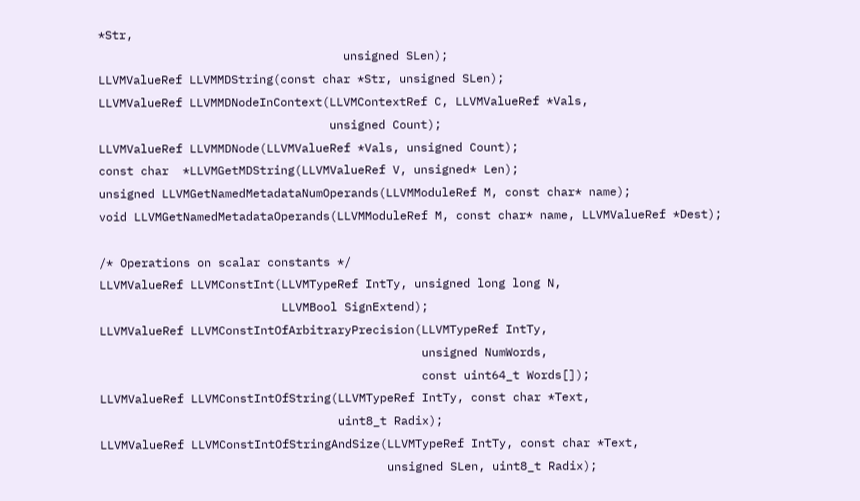*Str,
                                   unsigned SLen);
LLVMValueRef LLVMMDString(const char *Str, unsigned SLen);
LLVMValueRef LLVMMDNodeInContext(LLVMContextRef C, LLVMValueRef *Vals,
                                 unsigned Count);
LLVMValueRef LLVMMDNode(LLVMValueRef *Vals, unsigned Count);
const char  *LLVMGetMDString(LLVMValueRef V, unsigned* Len);
unsigned LLVMGetNamedMetadataNumOperands(LLVMModuleRef M, const char* name);
void LLVMGetNamedMetadataOperands(LLVMModuleRef M, const char* name, LLVMValueRef *Dest);

/* Operations on scalar constants */
LLVMValueRef LLVMConstInt(LLVMTypeRef IntTy, unsigned long long N,
                          LLVMBool SignExtend);
LLVMValueRef LLVMConstIntOfArbitraryPrecision(LLVMTypeRef IntTy,
                                              unsigned NumWords,
                                              const uint64_t Words[]);
LLVMValueRef LLVMConstIntOfString(LLVMTypeRef IntTy, const char *Text,
                                  uint8_t Radix);
LLVMValueRef LLVMConstIntOfStringAndSize(LLVMTypeRef IntTy, const char *Text,
                                         unsigned SLen, uint8_t Radix);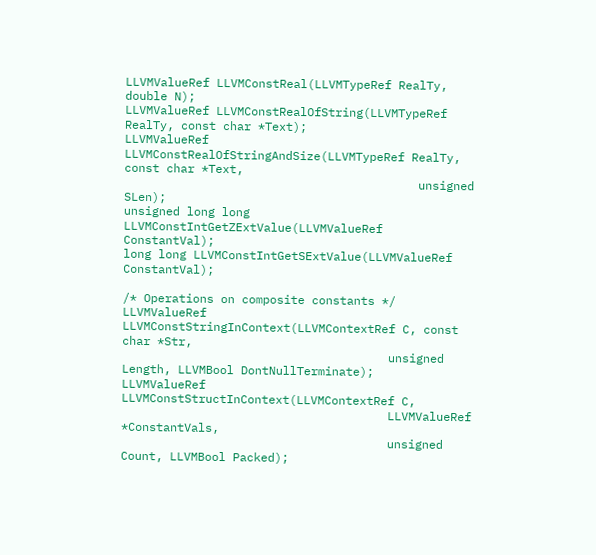LLVMValueRef LLVMConstReal(LLVMTypeRef RealTy, double N);
LLVMValueRef LLVMConstRealOfString(LLVMTypeRef RealTy, const char *Text);
LLVMValueRef LLVMConstRealOfStringAndSize(LLVMTypeRef RealTy, const char *Text,
                                          unsigned SLen);
unsigned long long LLVMConstIntGetZExtValue(LLVMValueRef ConstantVal);
long long LLVMConstIntGetSExtValue(LLVMValueRef ConstantVal);

/* Operations on composite constants */
LLVMValueRef LLVMConstStringInContext(LLVMContextRef C, const char *Str,
                                      unsigned Length, LLVMBool DontNullTerminate);
LLVMValueRef LLVMConstStructInContext(LLVMContextRef C,
                                      LLVMValueRef *ConstantVals,
                                      unsigned Count, LLVMBool Packed);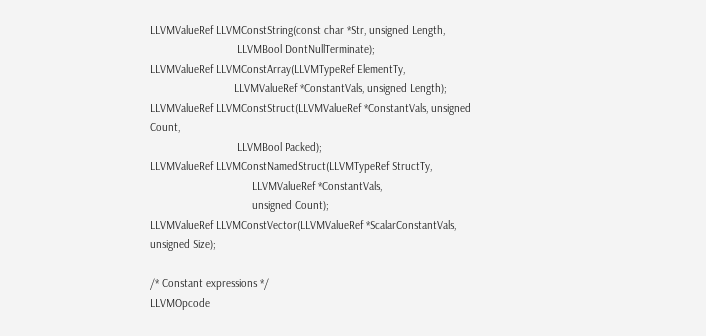LLVMValueRef LLVMConstString(const char *Str, unsigned Length,
                             LLVMBool DontNullTerminate);
LLVMValueRef LLVMConstArray(LLVMTypeRef ElementTy,
                            LLVMValueRef *ConstantVals, unsigned Length);
LLVMValueRef LLVMConstStruct(LLVMValueRef *ConstantVals, unsigned Count,
                             LLVMBool Packed);
LLVMValueRef LLVMConstNamedStruct(LLVMTypeRef StructTy,
                                  LLVMValueRef *ConstantVals,
                                  unsigned Count);
LLVMValueRef LLVMConstVector(LLVMValueRef *ScalarConstantVals, unsigned Size);

/* Constant expressions */
LLVMOpcode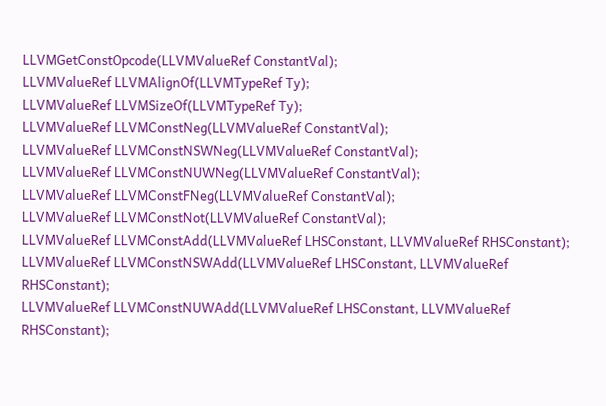LLVMGetConstOpcode(LLVMValueRef ConstantVal);
LLVMValueRef LLVMAlignOf(LLVMTypeRef Ty);
LLVMValueRef LLVMSizeOf(LLVMTypeRef Ty);
LLVMValueRef LLVMConstNeg(LLVMValueRef ConstantVal);
LLVMValueRef LLVMConstNSWNeg(LLVMValueRef ConstantVal);
LLVMValueRef LLVMConstNUWNeg(LLVMValueRef ConstantVal);
LLVMValueRef LLVMConstFNeg(LLVMValueRef ConstantVal);
LLVMValueRef LLVMConstNot(LLVMValueRef ConstantVal);
LLVMValueRef LLVMConstAdd(LLVMValueRef LHSConstant, LLVMValueRef RHSConstant);
LLVMValueRef LLVMConstNSWAdd(LLVMValueRef LHSConstant, LLVMValueRef RHSConstant);
LLVMValueRef LLVMConstNUWAdd(LLVMValueRef LHSConstant, LLVMValueRef RHSConstant);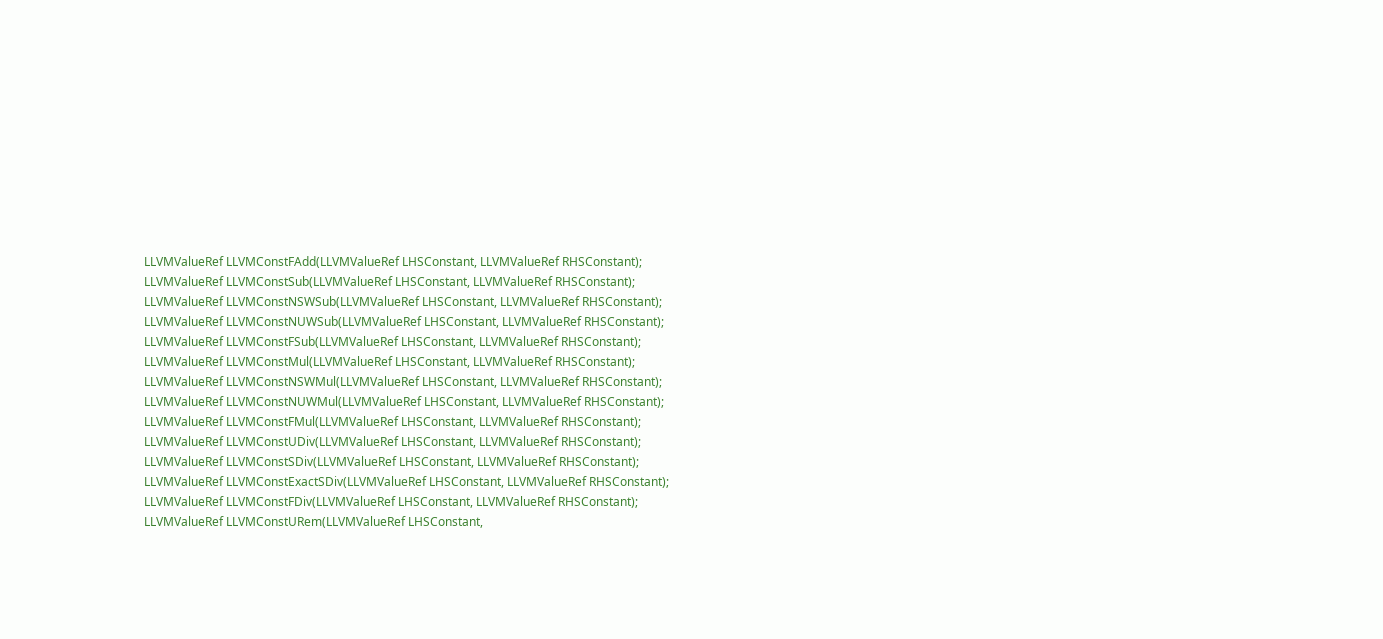LLVMValueRef LLVMConstFAdd(LLVMValueRef LHSConstant, LLVMValueRef RHSConstant);
LLVMValueRef LLVMConstSub(LLVMValueRef LHSConstant, LLVMValueRef RHSConstant);
LLVMValueRef LLVMConstNSWSub(LLVMValueRef LHSConstant, LLVMValueRef RHSConstant);
LLVMValueRef LLVMConstNUWSub(LLVMValueRef LHSConstant, LLVMValueRef RHSConstant);
LLVMValueRef LLVMConstFSub(LLVMValueRef LHSConstant, LLVMValueRef RHSConstant);
LLVMValueRef LLVMConstMul(LLVMValueRef LHSConstant, LLVMValueRef RHSConstant);
LLVMValueRef LLVMConstNSWMul(LLVMValueRef LHSConstant, LLVMValueRef RHSConstant);
LLVMValueRef LLVMConstNUWMul(LLVMValueRef LHSConstant, LLVMValueRef RHSConstant);
LLVMValueRef LLVMConstFMul(LLVMValueRef LHSConstant, LLVMValueRef RHSConstant);
LLVMValueRef LLVMConstUDiv(LLVMValueRef LHSConstant, LLVMValueRef RHSConstant);
LLVMValueRef LLVMConstSDiv(LLVMValueRef LHSConstant, LLVMValueRef RHSConstant);
LLVMValueRef LLVMConstExactSDiv(LLVMValueRef LHSConstant, LLVMValueRef RHSConstant);
LLVMValueRef LLVMConstFDiv(LLVMValueRef LHSConstant, LLVMValueRef RHSConstant);
LLVMValueRef LLVMConstURem(LLVMValueRef LHSConstant,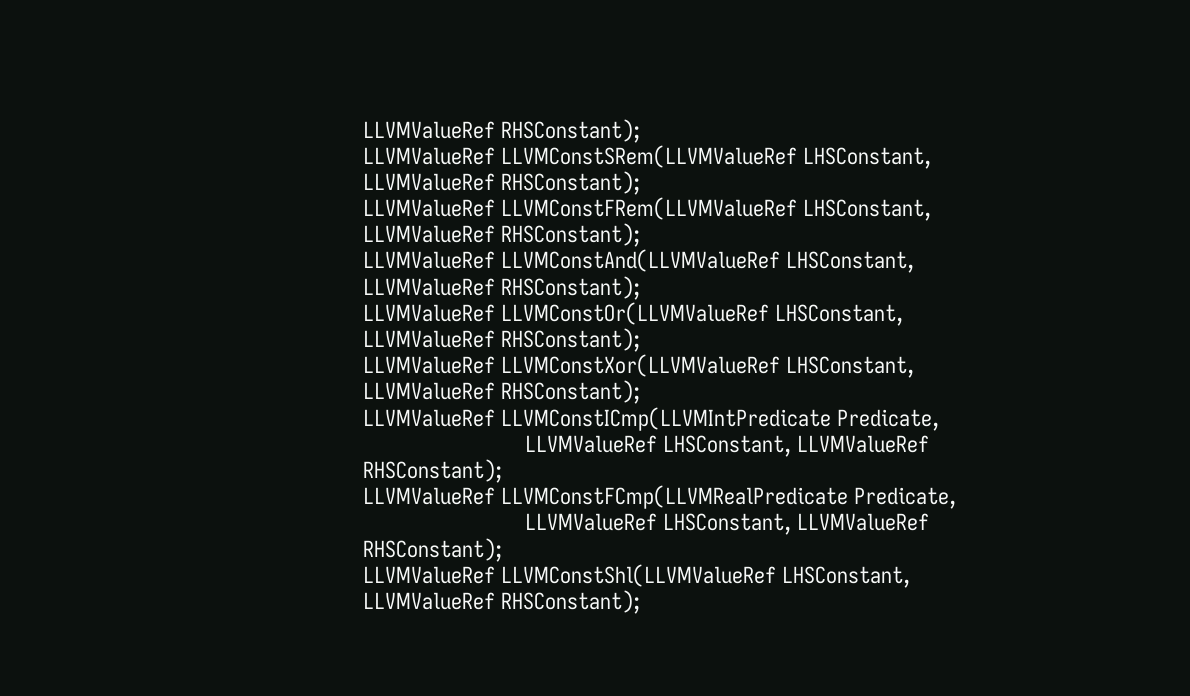LLVMValueRef RHSConstant);
LLVMValueRef LLVMConstSRem(LLVMValueRef LHSConstant, LLVMValueRef RHSConstant);
LLVMValueRef LLVMConstFRem(LLVMValueRef LHSConstant, LLVMValueRef RHSConstant);
LLVMValueRef LLVMConstAnd(LLVMValueRef LHSConstant, LLVMValueRef RHSConstant);
LLVMValueRef LLVMConstOr(LLVMValueRef LHSConstant, LLVMValueRef RHSConstant);
LLVMValueRef LLVMConstXor(LLVMValueRef LHSConstant, LLVMValueRef RHSConstant);
LLVMValueRef LLVMConstICmp(LLVMIntPredicate Predicate,
                           LLVMValueRef LHSConstant, LLVMValueRef RHSConstant);
LLVMValueRef LLVMConstFCmp(LLVMRealPredicate Predicate,
                           LLVMValueRef LHSConstant, LLVMValueRef RHSConstant);
LLVMValueRef LLVMConstShl(LLVMValueRef LHSConstant, LLVMValueRef RHSConstant);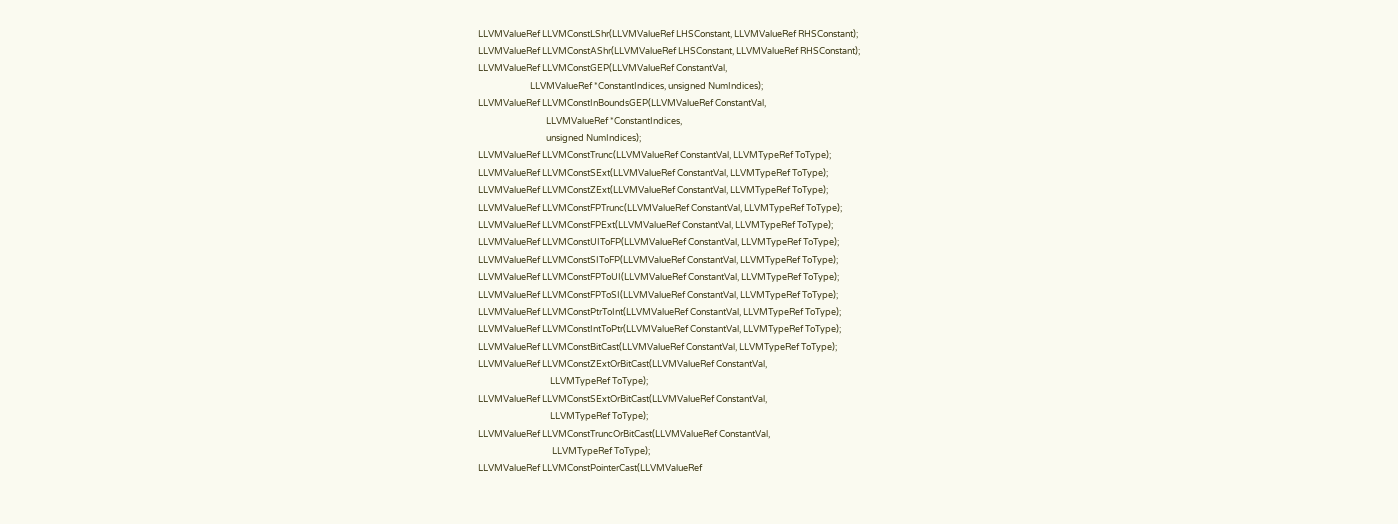LLVMValueRef LLVMConstLShr(LLVMValueRef LHSConstant, LLVMValueRef RHSConstant);
LLVMValueRef LLVMConstAShr(LLVMValueRef LHSConstant, LLVMValueRef RHSConstant);
LLVMValueRef LLVMConstGEP(LLVMValueRef ConstantVal,
                          LLVMValueRef *ConstantIndices, unsigned NumIndices);
LLVMValueRef LLVMConstInBoundsGEP(LLVMValueRef ConstantVal,
                                  LLVMValueRef *ConstantIndices,
                                  unsigned NumIndices);
LLVMValueRef LLVMConstTrunc(LLVMValueRef ConstantVal, LLVMTypeRef ToType);
LLVMValueRef LLVMConstSExt(LLVMValueRef ConstantVal, LLVMTypeRef ToType);
LLVMValueRef LLVMConstZExt(LLVMValueRef ConstantVal, LLVMTypeRef ToType);
LLVMValueRef LLVMConstFPTrunc(LLVMValueRef ConstantVal, LLVMTypeRef ToType);
LLVMValueRef LLVMConstFPExt(LLVMValueRef ConstantVal, LLVMTypeRef ToType);
LLVMValueRef LLVMConstUIToFP(LLVMValueRef ConstantVal, LLVMTypeRef ToType);
LLVMValueRef LLVMConstSIToFP(LLVMValueRef ConstantVal, LLVMTypeRef ToType);
LLVMValueRef LLVMConstFPToUI(LLVMValueRef ConstantVal, LLVMTypeRef ToType);
LLVMValueRef LLVMConstFPToSI(LLVMValueRef ConstantVal, LLVMTypeRef ToType);
LLVMValueRef LLVMConstPtrToInt(LLVMValueRef ConstantVal, LLVMTypeRef ToType);
LLVMValueRef LLVMConstIntToPtr(LLVMValueRef ConstantVal, LLVMTypeRef ToType);
LLVMValueRef LLVMConstBitCast(LLVMValueRef ConstantVal, LLVMTypeRef ToType);
LLVMValueRef LLVMConstZExtOrBitCast(LLVMValueRef ConstantVal,
                                    LLVMTypeRef ToType);
LLVMValueRef LLVMConstSExtOrBitCast(LLVMValueRef ConstantVal,
                                    LLVMTypeRef ToType);
LLVMValueRef LLVMConstTruncOrBitCast(LLVMValueRef ConstantVal,
                                     LLVMTypeRef ToType);
LLVMValueRef LLVMConstPointerCast(LLVMValueRef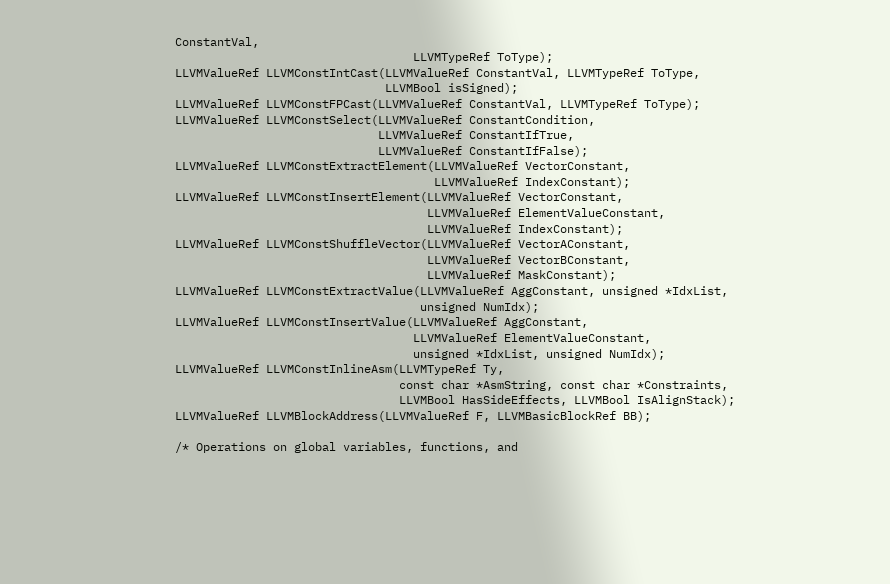ConstantVal,
                                  LLVMTypeRef ToType);
LLVMValueRef LLVMConstIntCast(LLVMValueRef ConstantVal, LLVMTypeRef ToType,
                              LLVMBool isSigned);
LLVMValueRef LLVMConstFPCast(LLVMValueRef ConstantVal, LLVMTypeRef ToType);
LLVMValueRef LLVMConstSelect(LLVMValueRef ConstantCondition,
                             LLVMValueRef ConstantIfTrue,
                             LLVMValueRef ConstantIfFalse);
LLVMValueRef LLVMConstExtractElement(LLVMValueRef VectorConstant,
                                     LLVMValueRef IndexConstant);
LLVMValueRef LLVMConstInsertElement(LLVMValueRef VectorConstant,
                                    LLVMValueRef ElementValueConstant,
                                    LLVMValueRef IndexConstant);
LLVMValueRef LLVMConstShuffleVector(LLVMValueRef VectorAConstant,
                                    LLVMValueRef VectorBConstant,
                                    LLVMValueRef MaskConstant);
LLVMValueRef LLVMConstExtractValue(LLVMValueRef AggConstant, unsigned *IdxList,
                                   unsigned NumIdx);
LLVMValueRef LLVMConstInsertValue(LLVMValueRef AggConstant,
                                  LLVMValueRef ElementValueConstant,
                                  unsigned *IdxList, unsigned NumIdx);
LLVMValueRef LLVMConstInlineAsm(LLVMTypeRef Ty,
                                const char *AsmString, const char *Constraints,
                                LLVMBool HasSideEffects, LLVMBool IsAlignStack);
LLVMValueRef LLVMBlockAddress(LLVMValueRef F, LLVMBasicBlockRef BB);

/* Operations on global variables, functions, and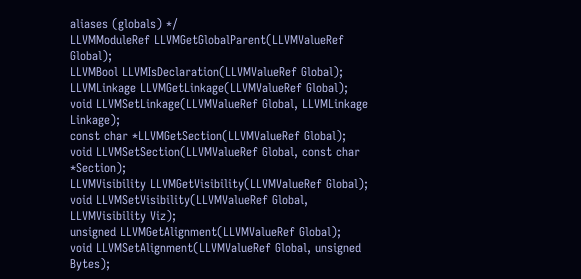aliases (globals) */
LLVMModuleRef LLVMGetGlobalParent(LLVMValueRef Global);
LLVMBool LLVMIsDeclaration(LLVMValueRef Global);
LLVMLinkage LLVMGetLinkage(LLVMValueRef Global);
void LLVMSetLinkage(LLVMValueRef Global, LLVMLinkage Linkage);
const char *LLVMGetSection(LLVMValueRef Global);
void LLVMSetSection(LLVMValueRef Global, const char *Section);
LLVMVisibility LLVMGetVisibility(LLVMValueRef Global);
void LLVMSetVisibility(LLVMValueRef Global, LLVMVisibility Viz);
unsigned LLVMGetAlignment(LLVMValueRef Global);
void LLVMSetAlignment(LLVMValueRef Global, unsigned Bytes);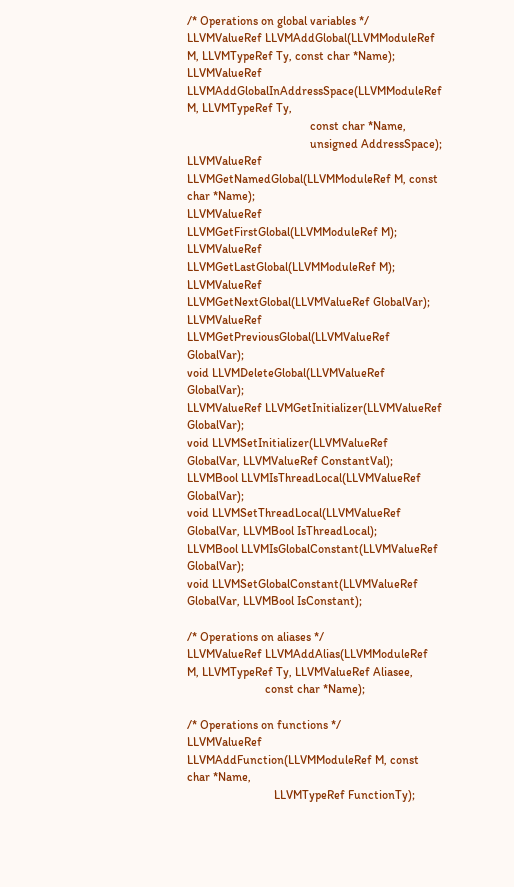/* Operations on global variables */
LLVMValueRef LLVMAddGlobal(LLVMModuleRef M, LLVMTypeRef Ty, const char *Name);
LLVMValueRef LLVMAddGlobalInAddressSpace(LLVMModuleRef M, LLVMTypeRef Ty,
                                         const char *Name,
                                         unsigned AddressSpace);
LLVMValueRef LLVMGetNamedGlobal(LLVMModuleRef M, const char *Name);
LLVMValueRef LLVMGetFirstGlobal(LLVMModuleRef M);
LLVMValueRef LLVMGetLastGlobal(LLVMModuleRef M);
LLVMValueRef LLVMGetNextGlobal(LLVMValueRef GlobalVar);
LLVMValueRef LLVMGetPreviousGlobal(LLVMValueRef GlobalVar);
void LLVMDeleteGlobal(LLVMValueRef GlobalVar);
LLVMValueRef LLVMGetInitializer(LLVMValueRef GlobalVar);
void LLVMSetInitializer(LLVMValueRef GlobalVar, LLVMValueRef ConstantVal);
LLVMBool LLVMIsThreadLocal(LLVMValueRef GlobalVar);
void LLVMSetThreadLocal(LLVMValueRef GlobalVar, LLVMBool IsThreadLocal);
LLVMBool LLVMIsGlobalConstant(LLVMValueRef GlobalVar);
void LLVMSetGlobalConstant(LLVMValueRef GlobalVar, LLVMBool IsConstant);

/* Operations on aliases */
LLVMValueRef LLVMAddAlias(LLVMModuleRef M, LLVMTypeRef Ty, LLVMValueRef Aliasee,
                          const char *Name);

/* Operations on functions */
LLVMValueRef LLVMAddFunction(LLVMModuleRef M, const char *Name,
                             LLVMTypeRef FunctionTy);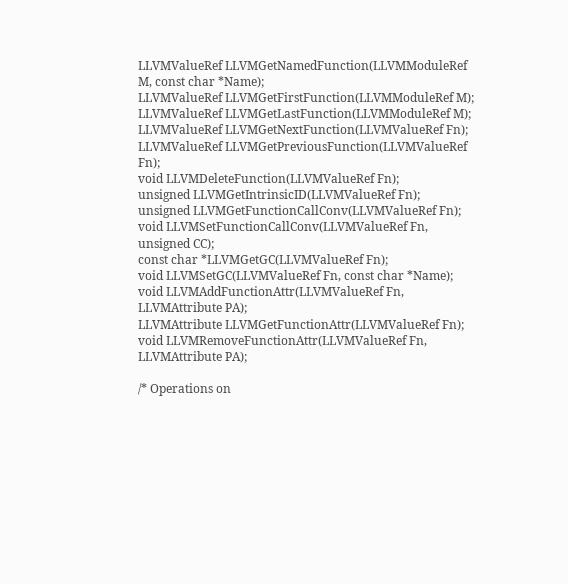LLVMValueRef LLVMGetNamedFunction(LLVMModuleRef M, const char *Name);
LLVMValueRef LLVMGetFirstFunction(LLVMModuleRef M);
LLVMValueRef LLVMGetLastFunction(LLVMModuleRef M);
LLVMValueRef LLVMGetNextFunction(LLVMValueRef Fn);
LLVMValueRef LLVMGetPreviousFunction(LLVMValueRef Fn);
void LLVMDeleteFunction(LLVMValueRef Fn);
unsigned LLVMGetIntrinsicID(LLVMValueRef Fn);
unsigned LLVMGetFunctionCallConv(LLVMValueRef Fn);
void LLVMSetFunctionCallConv(LLVMValueRef Fn, unsigned CC);
const char *LLVMGetGC(LLVMValueRef Fn);
void LLVMSetGC(LLVMValueRef Fn, const char *Name);
void LLVMAddFunctionAttr(LLVMValueRef Fn, LLVMAttribute PA);
LLVMAttribute LLVMGetFunctionAttr(LLVMValueRef Fn);
void LLVMRemoveFunctionAttr(LLVMValueRef Fn, LLVMAttribute PA);

/* Operations on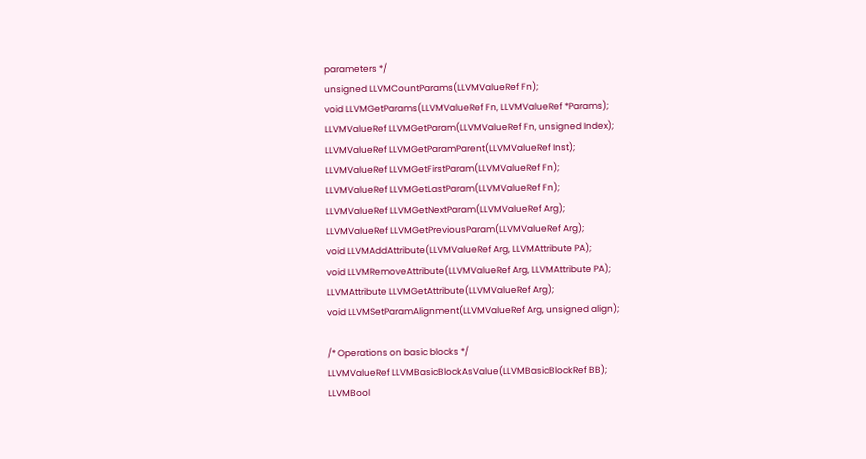parameters */
unsigned LLVMCountParams(LLVMValueRef Fn);
void LLVMGetParams(LLVMValueRef Fn, LLVMValueRef *Params);
LLVMValueRef LLVMGetParam(LLVMValueRef Fn, unsigned Index);
LLVMValueRef LLVMGetParamParent(LLVMValueRef Inst);
LLVMValueRef LLVMGetFirstParam(LLVMValueRef Fn);
LLVMValueRef LLVMGetLastParam(LLVMValueRef Fn);
LLVMValueRef LLVMGetNextParam(LLVMValueRef Arg);
LLVMValueRef LLVMGetPreviousParam(LLVMValueRef Arg);
void LLVMAddAttribute(LLVMValueRef Arg, LLVMAttribute PA);
void LLVMRemoveAttribute(LLVMValueRef Arg, LLVMAttribute PA);
LLVMAttribute LLVMGetAttribute(LLVMValueRef Arg);
void LLVMSetParamAlignment(LLVMValueRef Arg, unsigned align);

/* Operations on basic blocks */
LLVMValueRef LLVMBasicBlockAsValue(LLVMBasicBlockRef BB);
LLVMBool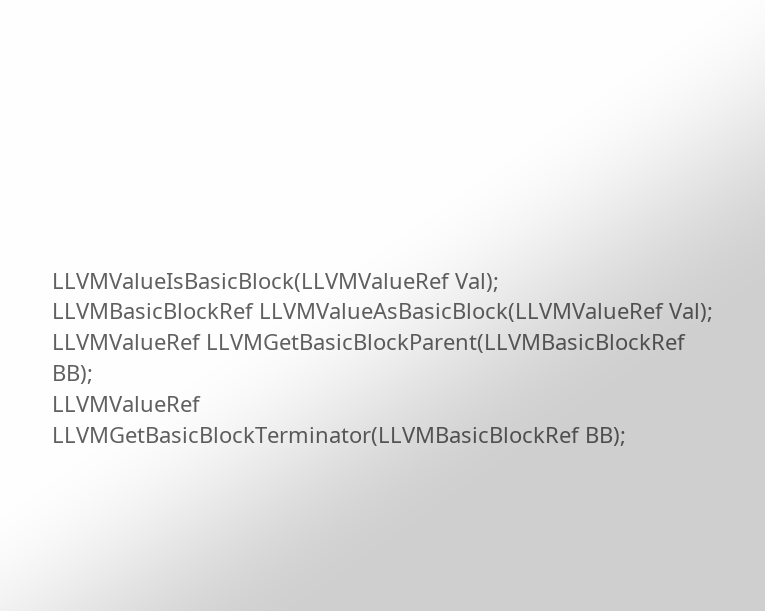LLVMValueIsBasicBlock(LLVMValueRef Val);
LLVMBasicBlockRef LLVMValueAsBasicBlock(LLVMValueRef Val);
LLVMValueRef LLVMGetBasicBlockParent(LLVMBasicBlockRef BB);
LLVMValueRef LLVMGetBasicBlockTerminator(LLVMBasicBlockRef BB);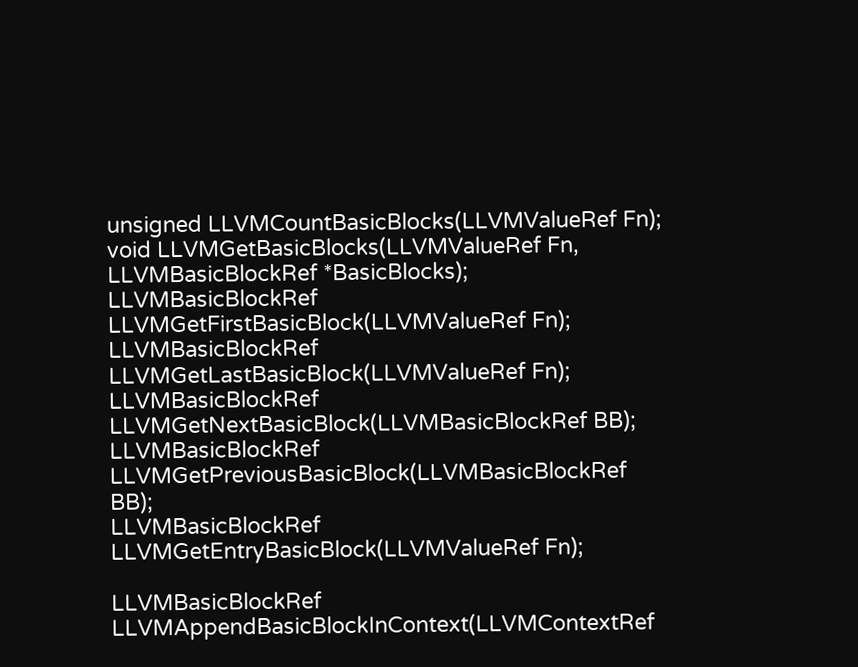unsigned LLVMCountBasicBlocks(LLVMValueRef Fn);
void LLVMGetBasicBlocks(LLVMValueRef Fn, LLVMBasicBlockRef *BasicBlocks);
LLVMBasicBlockRef LLVMGetFirstBasicBlock(LLVMValueRef Fn);
LLVMBasicBlockRef LLVMGetLastBasicBlock(LLVMValueRef Fn);
LLVMBasicBlockRef LLVMGetNextBasicBlock(LLVMBasicBlockRef BB);
LLVMBasicBlockRef LLVMGetPreviousBasicBlock(LLVMBasicBlockRef BB);
LLVMBasicBlockRef LLVMGetEntryBasicBlock(LLVMValueRef Fn);

LLVMBasicBlockRef LLVMAppendBasicBlockInContext(LLVMContextRef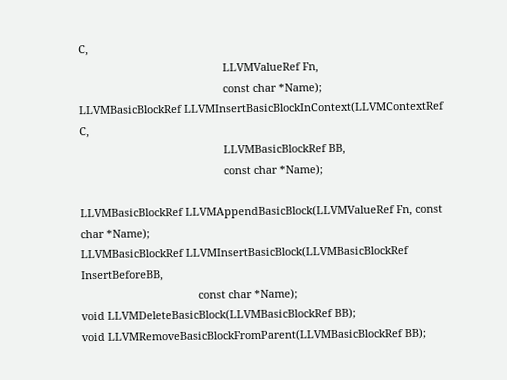C,
                                                LLVMValueRef Fn,
                                                const char *Name);
LLVMBasicBlockRef LLVMInsertBasicBlockInContext(LLVMContextRef C,
                                                LLVMBasicBlockRef BB,
                                                const char *Name);

LLVMBasicBlockRef LLVMAppendBasicBlock(LLVMValueRef Fn, const char *Name);
LLVMBasicBlockRef LLVMInsertBasicBlock(LLVMBasicBlockRef InsertBeforeBB,
                                       const char *Name);
void LLVMDeleteBasicBlock(LLVMBasicBlockRef BB);
void LLVMRemoveBasicBlockFromParent(LLVMBasicBlockRef BB);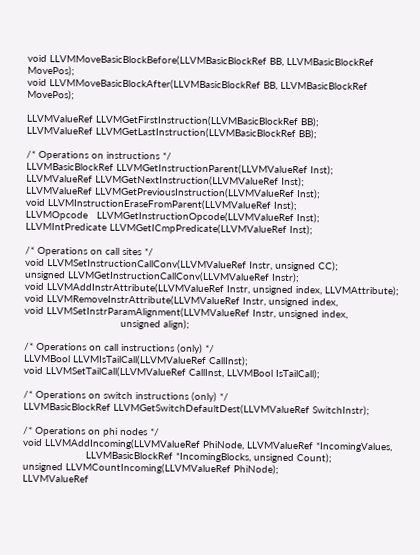void LLVMMoveBasicBlockBefore(LLVMBasicBlockRef BB, LLVMBasicBlockRef MovePos);
void LLVMMoveBasicBlockAfter(LLVMBasicBlockRef BB, LLVMBasicBlockRef MovePos);

LLVMValueRef LLVMGetFirstInstruction(LLVMBasicBlockRef BB);
LLVMValueRef LLVMGetLastInstruction(LLVMBasicBlockRef BB);

/* Operations on instructions */
LLVMBasicBlockRef LLVMGetInstructionParent(LLVMValueRef Inst);
LLVMValueRef LLVMGetNextInstruction(LLVMValueRef Inst);
LLVMValueRef LLVMGetPreviousInstruction(LLVMValueRef Inst);
void LLVMInstructionEraseFromParent(LLVMValueRef Inst);
LLVMOpcode   LLVMGetInstructionOpcode(LLVMValueRef Inst);
LLVMIntPredicate LLVMGetICmpPredicate(LLVMValueRef Inst);

/* Operations on call sites */
void LLVMSetInstructionCallConv(LLVMValueRef Instr, unsigned CC);
unsigned LLVMGetInstructionCallConv(LLVMValueRef Instr);
void LLVMAddInstrAttribute(LLVMValueRef Instr, unsigned index, LLVMAttribute);
void LLVMRemoveInstrAttribute(LLVMValueRef Instr, unsigned index,
void LLVMSetInstrParamAlignment(LLVMValueRef Instr, unsigned index,
                                unsigned align);

/* Operations on call instructions (only) */
LLVMBool LLVMIsTailCall(LLVMValueRef CallInst);
void LLVMSetTailCall(LLVMValueRef CallInst, LLVMBool IsTailCall);

/* Operations on switch instructions (only) */
LLVMBasicBlockRef LLVMGetSwitchDefaultDest(LLVMValueRef SwitchInstr);

/* Operations on phi nodes */
void LLVMAddIncoming(LLVMValueRef PhiNode, LLVMValueRef *IncomingValues,
                     LLVMBasicBlockRef *IncomingBlocks, unsigned Count);
unsigned LLVMCountIncoming(LLVMValueRef PhiNode);
LLVMValueRef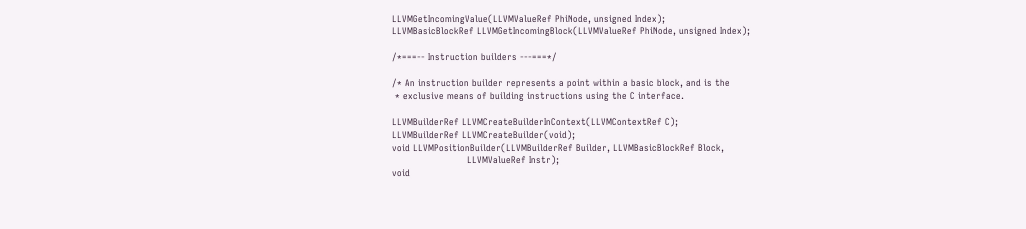LLVMGetIncomingValue(LLVMValueRef PhiNode, unsigned Index);
LLVMBasicBlockRef LLVMGetIncomingBlock(LLVMValueRef PhiNode, unsigned Index);

/*===-- Instruction builders ---===*/

/* An instruction builder represents a point within a basic block, and is the
 * exclusive means of building instructions using the C interface.

LLVMBuilderRef LLVMCreateBuilderInContext(LLVMContextRef C);
LLVMBuilderRef LLVMCreateBuilder(void);
void LLVMPositionBuilder(LLVMBuilderRef Builder, LLVMBasicBlockRef Block,
                         LLVMValueRef Instr);
void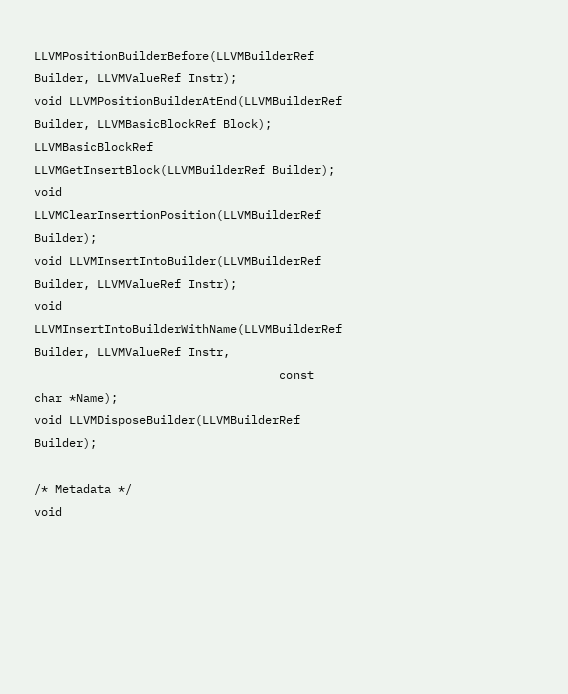LLVMPositionBuilderBefore(LLVMBuilderRef Builder, LLVMValueRef Instr);
void LLVMPositionBuilderAtEnd(LLVMBuilderRef Builder, LLVMBasicBlockRef Block);
LLVMBasicBlockRef LLVMGetInsertBlock(LLVMBuilderRef Builder);
void LLVMClearInsertionPosition(LLVMBuilderRef Builder);
void LLVMInsertIntoBuilder(LLVMBuilderRef Builder, LLVMValueRef Instr);
void LLVMInsertIntoBuilderWithName(LLVMBuilderRef Builder, LLVMValueRef Instr,
                                   const char *Name);
void LLVMDisposeBuilder(LLVMBuilderRef Builder);

/* Metadata */
void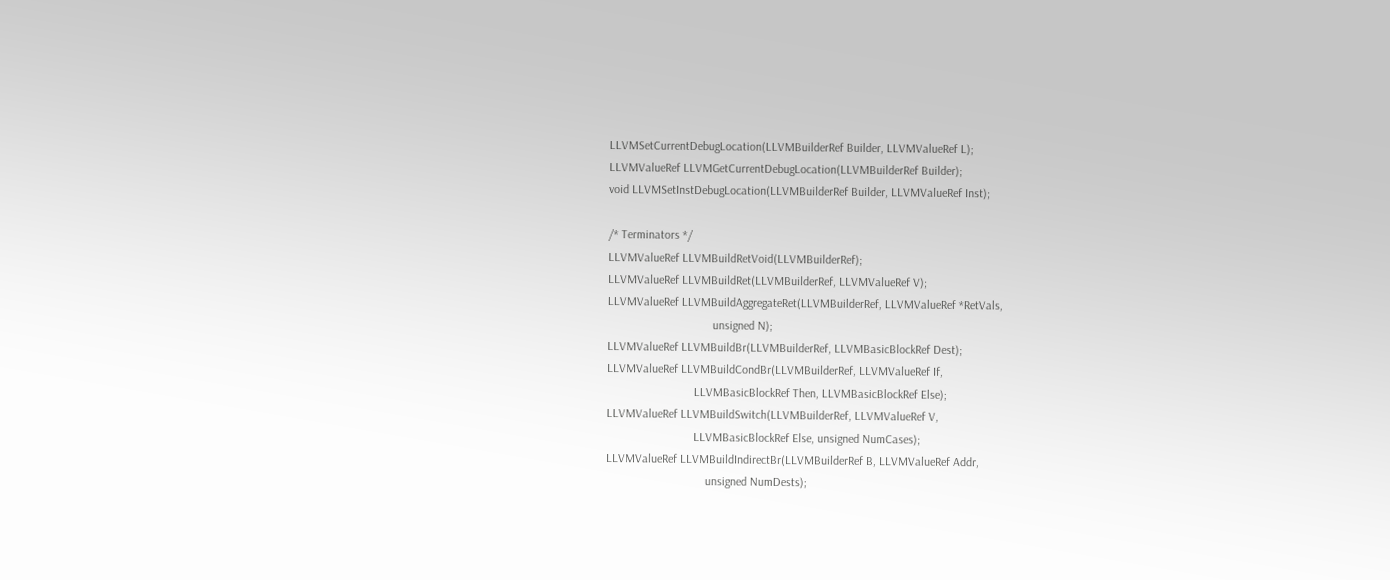LLVMSetCurrentDebugLocation(LLVMBuilderRef Builder, LLVMValueRef L);
LLVMValueRef LLVMGetCurrentDebugLocation(LLVMBuilderRef Builder);
void LLVMSetInstDebugLocation(LLVMBuilderRef Builder, LLVMValueRef Inst);

/* Terminators */
LLVMValueRef LLVMBuildRetVoid(LLVMBuilderRef);
LLVMValueRef LLVMBuildRet(LLVMBuilderRef, LLVMValueRef V);
LLVMValueRef LLVMBuildAggregateRet(LLVMBuilderRef, LLVMValueRef *RetVals,
                                   unsigned N);
LLVMValueRef LLVMBuildBr(LLVMBuilderRef, LLVMBasicBlockRef Dest);
LLVMValueRef LLVMBuildCondBr(LLVMBuilderRef, LLVMValueRef If,
                             LLVMBasicBlockRef Then, LLVMBasicBlockRef Else);
LLVMValueRef LLVMBuildSwitch(LLVMBuilderRef, LLVMValueRef V,
                             LLVMBasicBlockRef Else, unsigned NumCases);
LLVMValueRef LLVMBuildIndirectBr(LLVMBuilderRef B, LLVMValueRef Addr,
                                 unsigned NumDests);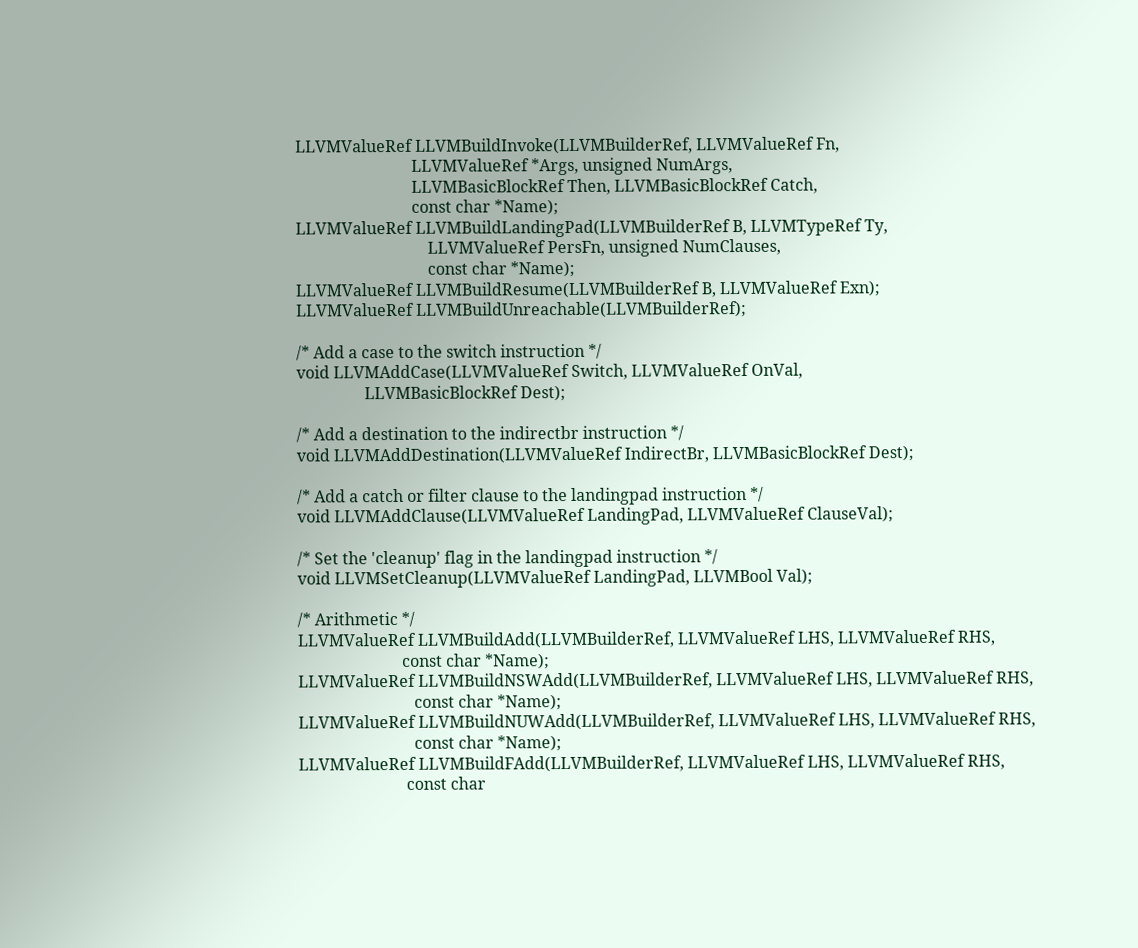LLVMValueRef LLVMBuildInvoke(LLVMBuilderRef, LLVMValueRef Fn,
                             LLVMValueRef *Args, unsigned NumArgs,
                             LLVMBasicBlockRef Then, LLVMBasicBlockRef Catch,
                             const char *Name);
LLVMValueRef LLVMBuildLandingPad(LLVMBuilderRef B, LLVMTypeRef Ty,
                                 LLVMValueRef PersFn, unsigned NumClauses,
                                 const char *Name);
LLVMValueRef LLVMBuildResume(LLVMBuilderRef B, LLVMValueRef Exn);
LLVMValueRef LLVMBuildUnreachable(LLVMBuilderRef);

/* Add a case to the switch instruction */
void LLVMAddCase(LLVMValueRef Switch, LLVMValueRef OnVal,
                 LLVMBasicBlockRef Dest);

/* Add a destination to the indirectbr instruction */
void LLVMAddDestination(LLVMValueRef IndirectBr, LLVMBasicBlockRef Dest);

/* Add a catch or filter clause to the landingpad instruction */
void LLVMAddClause(LLVMValueRef LandingPad, LLVMValueRef ClauseVal);

/* Set the 'cleanup' flag in the landingpad instruction */
void LLVMSetCleanup(LLVMValueRef LandingPad, LLVMBool Val);

/* Arithmetic */
LLVMValueRef LLVMBuildAdd(LLVMBuilderRef, LLVMValueRef LHS, LLVMValueRef RHS,
                          const char *Name);
LLVMValueRef LLVMBuildNSWAdd(LLVMBuilderRef, LLVMValueRef LHS, LLVMValueRef RHS,
                             const char *Name);
LLVMValueRef LLVMBuildNUWAdd(LLVMBuilderRef, LLVMValueRef LHS, LLVMValueRef RHS,
                             const char *Name);
LLVMValueRef LLVMBuildFAdd(LLVMBuilderRef, LLVMValueRef LHS, LLVMValueRef RHS,
                           const char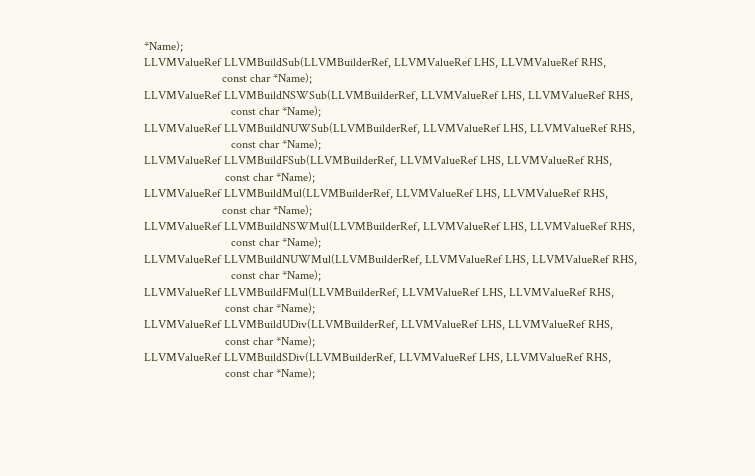*Name);
LLVMValueRef LLVMBuildSub(LLVMBuilderRef, LLVMValueRef LHS, LLVMValueRef RHS,
                          const char *Name);
LLVMValueRef LLVMBuildNSWSub(LLVMBuilderRef, LLVMValueRef LHS, LLVMValueRef RHS,
                             const char *Name);
LLVMValueRef LLVMBuildNUWSub(LLVMBuilderRef, LLVMValueRef LHS, LLVMValueRef RHS,
                             const char *Name);
LLVMValueRef LLVMBuildFSub(LLVMBuilderRef, LLVMValueRef LHS, LLVMValueRef RHS,
                           const char *Name);
LLVMValueRef LLVMBuildMul(LLVMBuilderRef, LLVMValueRef LHS, LLVMValueRef RHS,
                          const char *Name);
LLVMValueRef LLVMBuildNSWMul(LLVMBuilderRef, LLVMValueRef LHS, LLVMValueRef RHS,
                             const char *Name);
LLVMValueRef LLVMBuildNUWMul(LLVMBuilderRef, LLVMValueRef LHS, LLVMValueRef RHS,
                             const char *Name);
LLVMValueRef LLVMBuildFMul(LLVMBuilderRef, LLVMValueRef LHS, LLVMValueRef RHS,
                           const char *Name);
LLVMValueRef LLVMBuildUDiv(LLVMBuilderRef, LLVMValueRef LHS, LLVMValueRef RHS,
                           const char *Name);
LLVMValueRef LLVMBuildSDiv(LLVMBuilderRef, LLVMValueRef LHS, LLVMValueRef RHS,
                           const char *Name);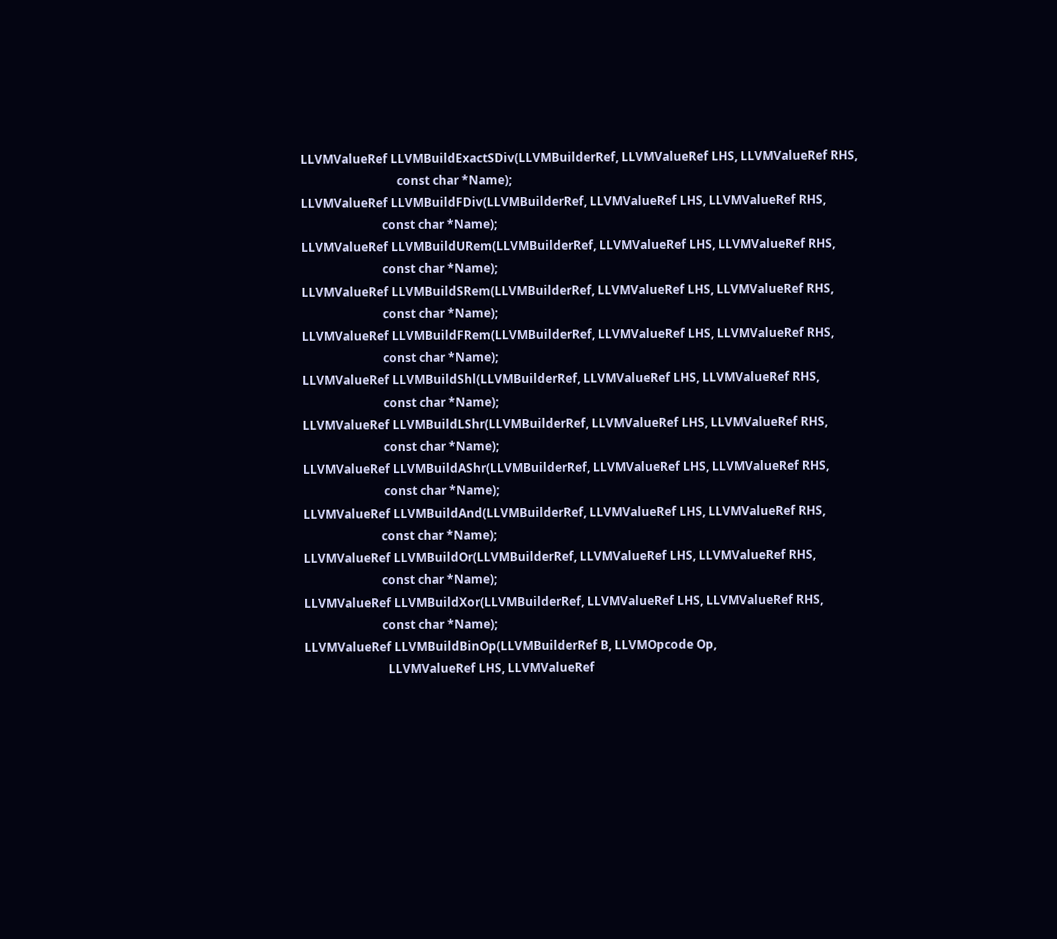LLVMValueRef LLVMBuildExactSDiv(LLVMBuilderRef, LLVMValueRef LHS, LLVMValueRef RHS,
                                const char *Name);
LLVMValueRef LLVMBuildFDiv(LLVMBuilderRef, LLVMValueRef LHS, LLVMValueRef RHS,
                           const char *Name);
LLVMValueRef LLVMBuildURem(LLVMBuilderRef, LLVMValueRef LHS, LLVMValueRef RHS,
                           const char *Name);
LLVMValueRef LLVMBuildSRem(LLVMBuilderRef, LLVMValueRef LHS, LLVMValueRef RHS,
                           const char *Name);
LLVMValueRef LLVMBuildFRem(LLVMBuilderRef, LLVMValueRef LHS, LLVMValueRef RHS,
                           const char *Name);
LLVMValueRef LLVMBuildShl(LLVMBuilderRef, LLVMValueRef LHS, LLVMValueRef RHS,
                           const char *Name);
LLVMValueRef LLVMBuildLShr(LLVMBuilderRef, LLVMValueRef LHS, LLVMValueRef RHS,
                           const char *Name);
LLVMValueRef LLVMBuildAShr(LLVMBuilderRef, LLVMValueRef LHS, LLVMValueRef RHS,
                           const char *Name);
LLVMValueRef LLVMBuildAnd(LLVMBuilderRef, LLVMValueRef LHS, LLVMValueRef RHS,
                          const char *Name);
LLVMValueRef LLVMBuildOr(LLVMBuilderRef, LLVMValueRef LHS, LLVMValueRef RHS,
                          const char *Name);
LLVMValueRef LLVMBuildXor(LLVMBuilderRef, LLVMValueRef LHS, LLVMValueRef RHS,
                          const char *Name);
LLVMValueRef LLVMBuildBinOp(LLVMBuilderRef B, LLVMOpcode Op,
                            LLVMValueRef LHS, LLVMValueRef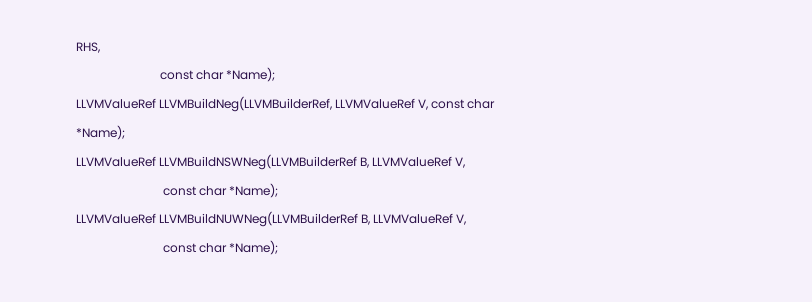RHS,
                            const char *Name);
LLVMValueRef LLVMBuildNeg(LLVMBuilderRef, LLVMValueRef V, const char *Name);
LLVMValueRef LLVMBuildNSWNeg(LLVMBuilderRef B, LLVMValueRef V,
                             const char *Name);
LLVMValueRef LLVMBuildNUWNeg(LLVMBuilderRef B, LLVMValueRef V,
                             const char *Name);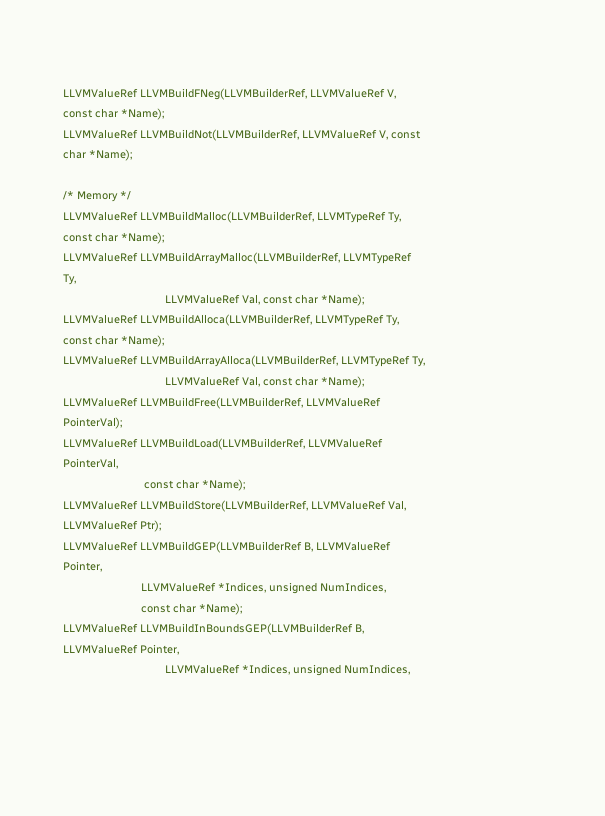LLVMValueRef LLVMBuildFNeg(LLVMBuilderRef, LLVMValueRef V, const char *Name);
LLVMValueRef LLVMBuildNot(LLVMBuilderRef, LLVMValueRef V, const char *Name);

/* Memory */
LLVMValueRef LLVMBuildMalloc(LLVMBuilderRef, LLVMTypeRef Ty, const char *Name);
LLVMValueRef LLVMBuildArrayMalloc(LLVMBuilderRef, LLVMTypeRef Ty,
                                  LLVMValueRef Val, const char *Name);
LLVMValueRef LLVMBuildAlloca(LLVMBuilderRef, LLVMTypeRef Ty, const char *Name);
LLVMValueRef LLVMBuildArrayAlloca(LLVMBuilderRef, LLVMTypeRef Ty,
                                  LLVMValueRef Val, const char *Name);
LLVMValueRef LLVMBuildFree(LLVMBuilderRef, LLVMValueRef PointerVal);
LLVMValueRef LLVMBuildLoad(LLVMBuilderRef, LLVMValueRef PointerVal,
                           const char *Name);
LLVMValueRef LLVMBuildStore(LLVMBuilderRef, LLVMValueRef Val, LLVMValueRef Ptr);
LLVMValueRef LLVMBuildGEP(LLVMBuilderRef B, LLVMValueRef Pointer,
                          LLVMValueRef *Indices, unsigned NumIndices,
                          const char *Name);
LLVMValueRef LLVMBuildInBoundsGEP(LLVMBuilderRef B, LLVMValueRef Pointer,
                                  LLVMValueRef *Indices, unsigned NumIndices,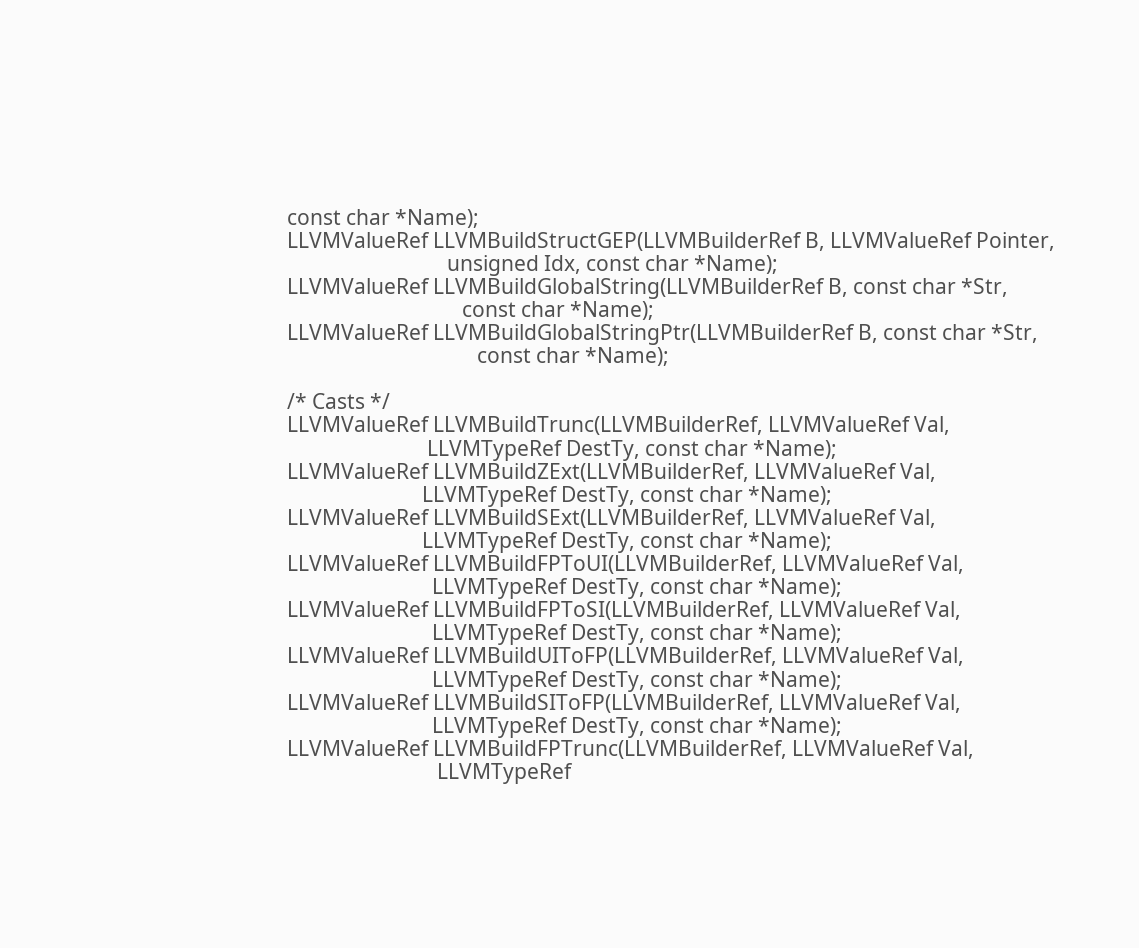const char *Name);
LLVMValueRef LLVMBuildStructGEP(LLVMBuilderRef B, LLVMValueRef Pointer,
                                unsigned Idx, const char *Name);
LLVMValueRef LLVMBuildGlobalString(LLVMBuilderRef B, const char *Str,
                                   const char *Name);
LLVMValueRef LLVMBuildGlobalStringPtr(LLVMBuilderRef B, const char *Str,
                                      const char *Name);

/* Casts */
LLVMValueRef LLVMBuildTrunc(LLVMBuilderRef, LLVMValueRef Val,
                            LLVMTypeRef DestTy, const char *Name);
LLVMValueRef LLVMBuildZExt(LLVMBuilderRef, LLVMValueRef Val,
                           LLVMTypeRef DestTy, const char *Name);
LLVMValueRef LLVMBuildSExt(LLVMBuilderRef, LLVMValueRef Val,
                           LLVMTypeRef DestTy, const char *Name);
LLVMValueRef LLVMBuildFPToUI(LLVMBuilderRef, LLVMValueRef Val,
                             LLVMTypeRef DestTy, const char *Name);
LLVMValueRef LLVMBuildFPToSI(LLVMBuilderRef, LLVMValueRef Val,
                             LLVMTypeRef DestTy, const char *Name);
LLVMValueRef LLVMBuildUIToFP(LLVMBuilderRef, LLVMValueRef Val,
                             LLVMTypeRef DestTy, const char *Name);
LLVMValueRef LLVMBuildSIToFP(LLVMBuilderRef, LLVMValueRef Val,
                             LLVMTypeRef DestTy, const char *Name);
LLVMValueRef LLVMBuildFPTrunc(LLVMBuilderRef, LLVMValueRef Val,
                              LLVMTypeRef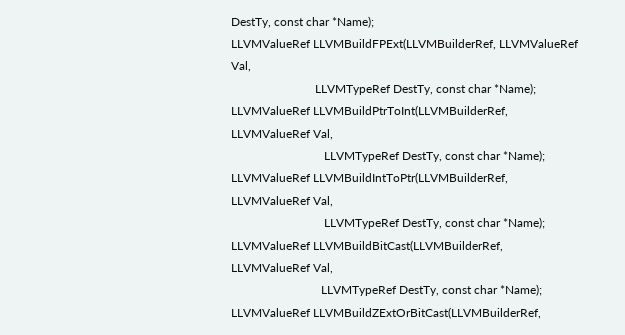DestTy, const char *Name);
LLVMValueRef LLVMBuildFPExt(LLVMBuilderRef, LLVMValueRef Val,
                            LLVMTypeRef DestTy, const char *Name);
LLVMValueRef LLVMBuildPtrToInt(LLVMBuilderRef, LLVMValueRef Val,
                               LLVMTypeRef DestTy, const char *Name);
LLVMValueRef LLVMBuildIntToPtr(LLVMBuilderRef, LLVMValueRef Val,
                               LLVMTypeRef DestTy, const char *Name);
LLVMValueRef LLVMBuildBitCast(LLVMBuilderRef, LLVMValueRef Val,
                              LLVMTypeRef DestTy, const char *Name);
LLVMValueRef LLVMBuildZExtOrBitCast(LLVMBuilderRef,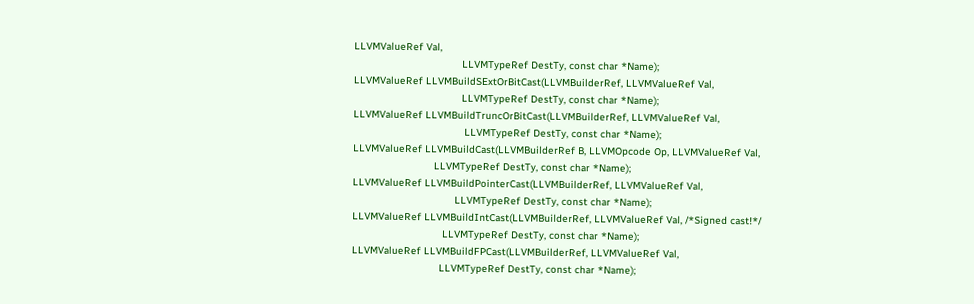LLVMValueRef Val,
                                    LLVMTypeRef DestTy, const char *Name);
LLVMValueRef LLVMBuildSExtOrBitCast(LLVMBuilderRef, LLVMValueRef Val,
                                    LLVMTypeRef DestTy, const char *Name);
LLVMValueRef LLVMBuildTruncOrBitCast(LLVMBuilderRef, LLVMValueRef Val,
                                     LLVMTypeRef DestTy, const char *Name);
LLVMValueRef LLVMBuildCast(LLVMBuilderRef B, LLVMOpcode Op, LLVMValueRef Val,
                           LLVMTypeRef DestTy, const char *Name);
LLVMValueRef LLVMBuildPointerCast(LLVMBuilderRef, LLVMValueRef Val,
                                  LLVMTypeRef DestTy, const char *Name);
LLVMValueRef LLVMBuildIntCast(LLVMBuilderRef, LLVMValueRef Val, /*Signed cast!*/
                              LLVMTypeRef DestTy, const char *Name);
LLVMValueRef LLVMBuildFPCast(LLVMBuilderRef, LLVMValueRef Val,
                             LLVMTypeRef DestTy, const char *Name);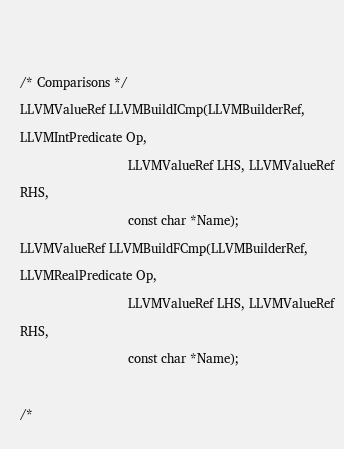/* Comparisons */
LLVMValueRef LLVMBuildICmp(LLVMBuilderRef, LLVMIntPredicate Op,
                           LLVMValueRef LHS, LLVMValueRef RHS,
                           const char *Name);
LLVMValueRef LLVMBuildFCmp(LLVMBuilderRef, LLVMRealPredicate Op,
                           LLVMValueRef LHS, LLVMValueRef RHS,
                           const char *Name);

/*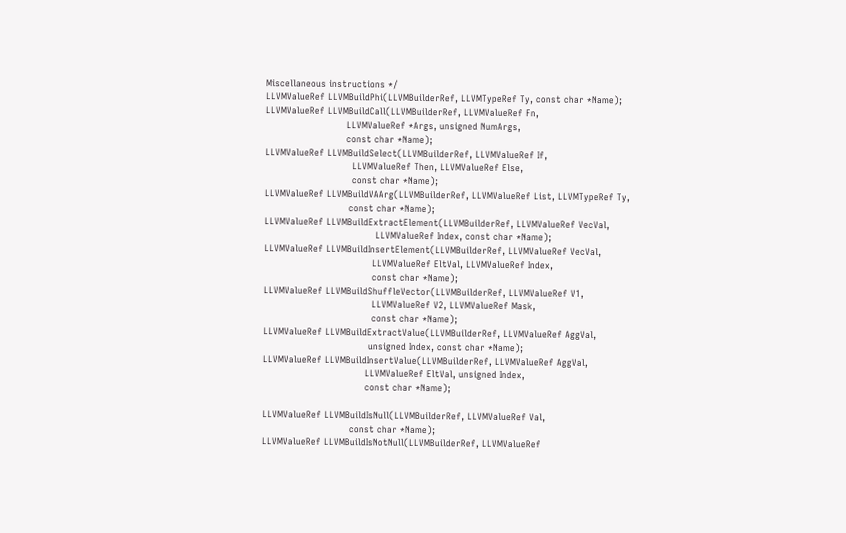Miscellaneous instructions */
LLVMValueRef LLVMBuildPhi(LLVMBuilderRef, LLVMTypeRef Ty, const char *Name);
LLVMValueRef LLVMBuildCall(LLVMBuilderRef, LLVMValueRef Fn,
                           LLVMValueRef *Args, unsigned NumArgs,
                           const char *Name);
LLVMValueRef LLVMBuildSelect(LLVMBuilderRef, LLVMValueRef If,
                             LLVMValueRef Then, LLVMValueRef Else,
                             const char *Name);
LLVMValueRef LLVMBuildVAArg(LLVMBuilderRef, LLVMValueRef List, LLVMTypeRef Ty,
                            const char *Name);
LLVMValueRef LLVMBuildExtractElement(LLVMBuilderRef, LLVMValueRef VecVal,
                                     LLVMValueRef Index, const char *Name);
LLVMValueRef LLVMBuildInsertElement(LLVMBuilderRef, LLVMValueRef VecVal,
                                    LLVMValueRef EltVal, LLVMValueRef Index,
                                    const char *Name);
LLVMValueRef LLVMBuildShuffleVector(LLVMBuilderRef, LLVMValueRef V1,
                                    LLVMValueRef V2, LLVMValueRef Mask,
                                    const char *Name);
LLVMValueRef LLVMBuildExtractValue(LLVMBuilderRef, LLVMValueRef AggVal,
                                   unsigned Index, const char *Name);
LLVMValueRef LLVMBuildInsertValue(LLVMBuilderRef, LLVMValueRef AggVal,
                                  LLVMValueRef EltVal, unsigned Index,
                                  const char *Name);

LLVMValueRef LLVMBuildIsNull(LLVMBuilderRef, LLVMValueRef Val,
                             const char *Name);
LLVMValueRef LLVMBuildIsNotNull(LLVMBuilderRef, LLVMValueRef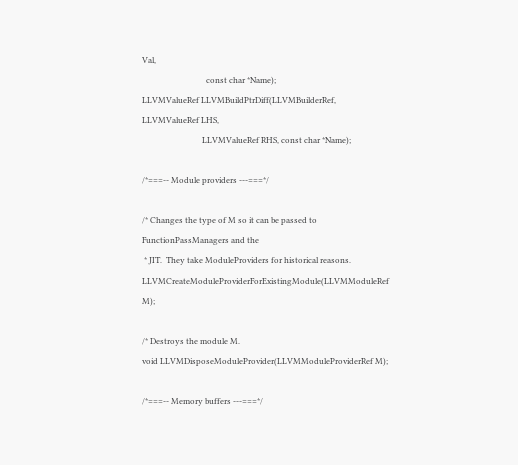Val,
                                const char *Name);
LLVMValueRef LLVMBuildPtrDiff(LLVMBuilderRef, LLVMValueRef LHS,
                              LLVMValueRef RHS, const char *Name);

/*===-- Module providers ---===*/

/* Changes the type of M so it can be passed to FunctionPassManagers and the
 * JIT.  They take ModuleProviders for historical reasons.
LLVMCreateModuleProviderForExistingModule(LLVMModuleRef M);

/* Destroys the module M.
void LLVMDisposeModuleProvider(LLVMModuleProviderRef M);

/*===-- Memory buffers ---===*/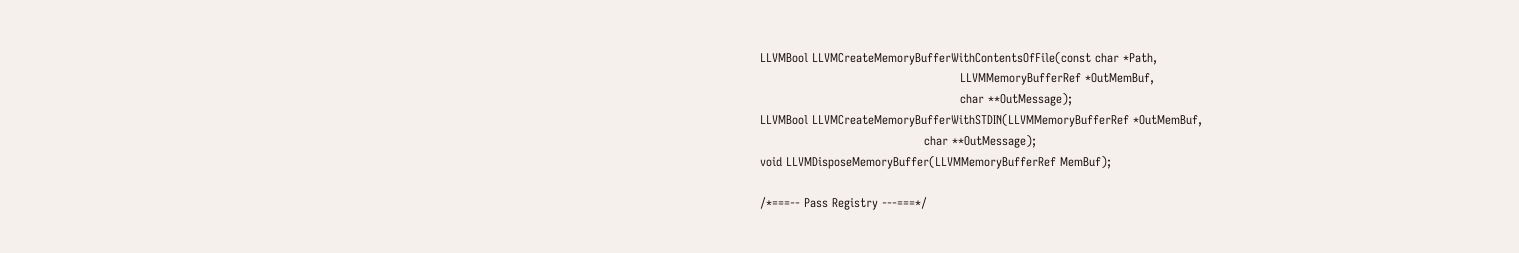LLVMBool LLVMCreateMemoryBufferWithContentsOfFile(const char *Path,
                                                  LLVMMemoryBufferRef *OutMemBuf,
                                                  char **OutMessage);
LLVMBool LLVMCreateMemoryBufferWithSTDIN(LLVMMemoryBufferRef *OutMemBuf,
                                         char **OutMessage);
void LLVMDisposeMemoryBuffer(LLVMMemoryBufferRef MemBuf);

/*===-- Pass Registry ---===*/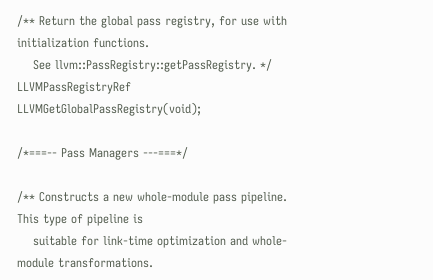/** Return the global pass registry, for use with initialization functions.
    See llvm::PassRegistry::getPassRegistry. */
LLVMPassRegistryRef LLVMGetGlobalPassRegistry(void);

/*===-- Pass Managers ---===*/

/** Constructs a new whole-module pass pipeline. This type of pipeline is
    suitable for link-time optimization and whole-module transformations.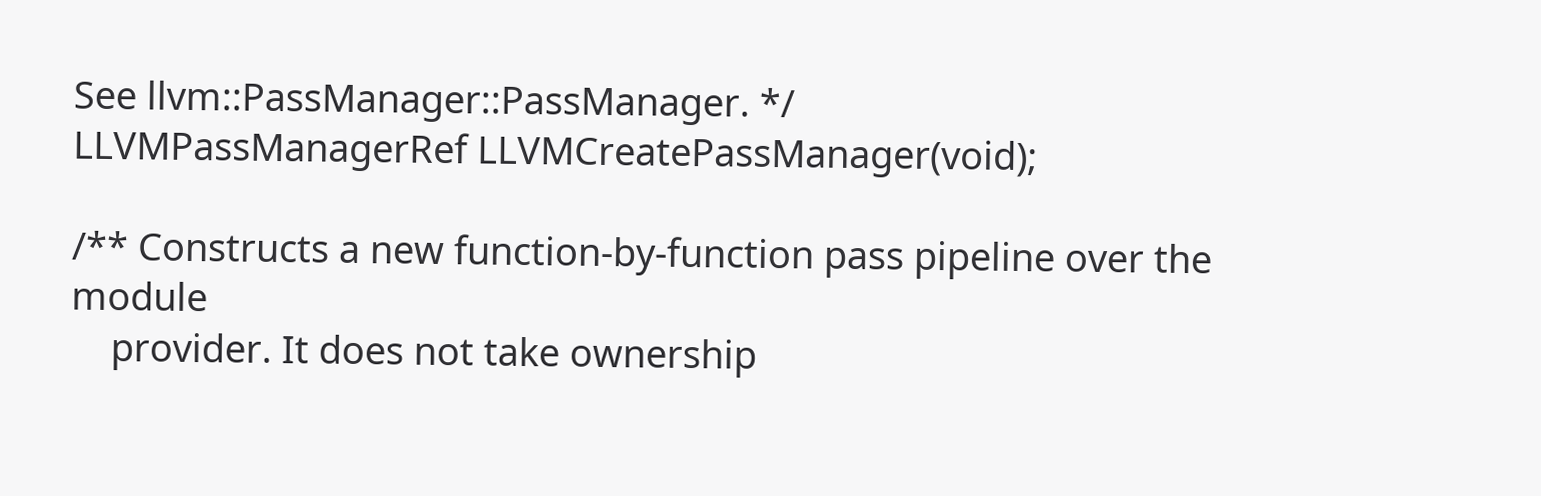See llvm::PassManager::PassManager. */
LLVMPassManagerRef LLVMCreatePassManager(void);

/** Constructs a new function-by-function pass pipeline over the module
    provider. It does not take ownership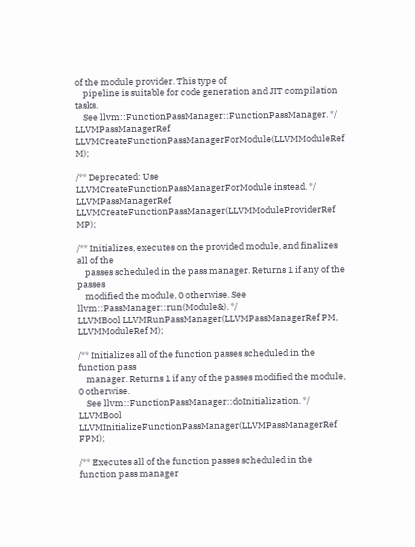of the module provider. This type of
    pipeline is suitable for code generation and JIT compilation tasks.
    See llvm::FunctionPassManager::FunctionPassManager. */
LLVMPassManagerRef LLVMCreateFunctionPassManagerForModule(LLVMModuleRef M);

/** Deprecated: Use LLVMCreateFunctionPassManagerForModule instead. */
LLVMPassManagerRef LLVMCreateFunctionPassManager(LLVMModuleProviderRef MP);

/** Initializes, executes on the provided module, and finalizes all of the
    passes scheduled in the pass manager. Returns 1 if any of the passes
    modified the module, 0 otherwise. See llvm::PassManager::run(Module&). */
LLVMBool LLVMRunPassManager(LLVMPassManagerRef PM, LLVMModuleRef M);

/** Initializes all of the function passes scheduled in the function pass
    manager. Returns 1 if any of the passes modified the module, 0 otherwise.
    See llvm::FunctionPassManager::doInitialization. */
LLVMBool LLVMInitializeFunctionPassManager(LLVMPassManagerRef FPM);

/** Executes all of the function passes scheduled in the function pass manager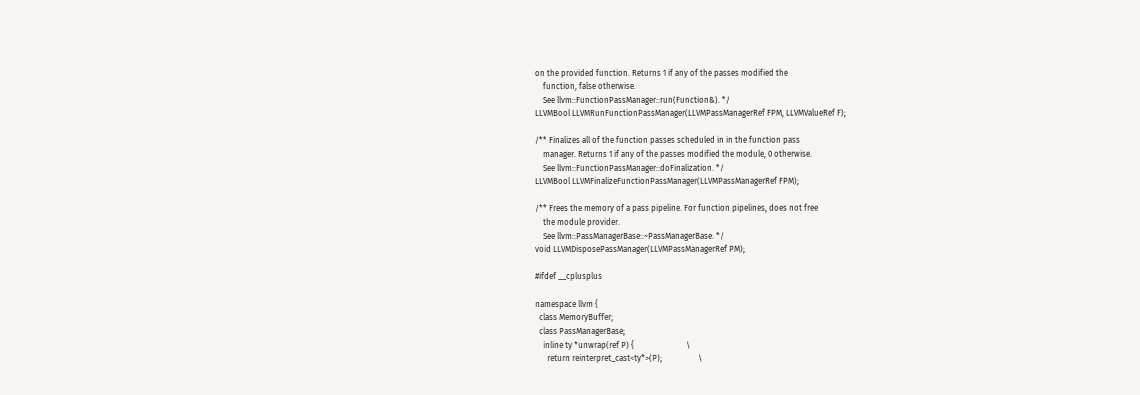on the provided function. Returns 1 if any of the passes modified the
    function, false otherwise.
    See llvm::FunctionPassManager::run(Function&). */
LLVMBool LLVMRunFunctionPassManager(LLVMPassManagerRef FPM, LLVMValueRef F);

/** Finalizes all of the function passes scheduled in in the function pass
    manager. Returns 1 if any of the passes modified the module, 0 otherwise.
    See llvm::FunctionPassManager::doFinalization. */
LLVMBool LLVMFinalizeFunctionPassManager(LLVMPassManagerRef FPM);

/** Frees the memory of a pass pipeline. For function pipelines, does not free
    the module provider.
    See llvm::PassManagerBase::~PassManagerBase. */
void LLVMDisposePassManager(LLVMPassManagerRef PM);

#ifdef __cplusplus

namespace llvm {
  class MemoryBuffer;
  class PassManagerBase;
    inline ty *unwrap(ref P) {                          \
      return reinterpret_cast<ty*>(P);                  \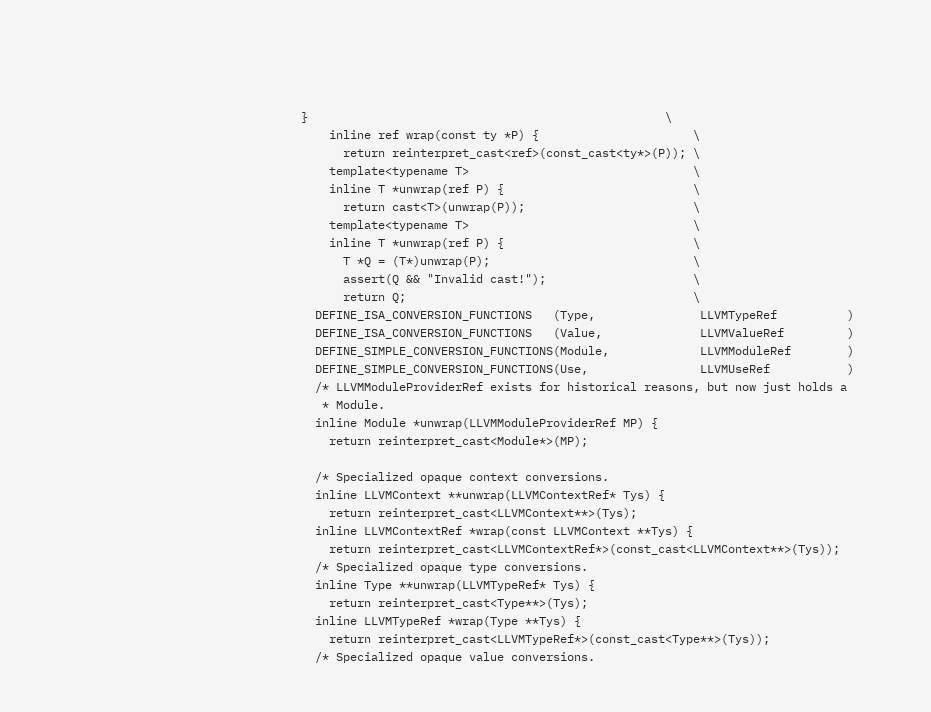}                                                   \
    inline ref wrap(const ty *P) {                      \
      return reinterpret_cast<ref>(const_cast<ty*>(P)); \
    template<typename T>                                \
    inline T *unwrap(ref P) {                           \
      return cast<T>(unwrap(P));                        \
    template<typename T>                                \
    inline T *unwrap(ref P) {                           \
      T *Q = (T*)unwrap(P);                             \
      assert(Q && "Invalid cast!");                     \
      return Q;                                         \
  DEFINE_ISA_CONVERSION_FUNCTIONS   (Type,               LLVMTypeRef          )
  DEFINE_ISA_CONVERSION_FUNCTIONS   (Value,              LLVMValueRef         )
  DEFINE_SIMPLE_CONVERSION_FUNCTIONS(Module,             LLVMModuleRef        )
  DEFINE_SIMPLE_CONVERSION_FUNCTIONS(Use,                LLVMUseRef           )
  /* LLVMModuleProviderRef exists for historical reasons, but now just holds a
   * Module.
  inline Module *unwrap(LLVMModuleProviderRef MP) {
    return reinterpret_cast<Module*>(MP);

  /* Specialized opaque context conversions.
  inline LLVMContext **unwrap(LLVMContextRef* Tys) {
    return reinterpret_cast<LLVMContext**>(Tys);
  inline LLVMContextRef *wrap(const LLVMContext **Tys) {
    return reinterpret_cast<LLVMContextRef*>(const_cast<LLVMContext**>(Tys));
  /* Specialized opaque type conversions.
  inline Type **unwrap(LLVMTypeRef* Tys) {
    return reinterpret_cast<Type**>(Tys);
  inline LLVMTypeRef *wrap(Type **Tys) {
    return reinterpret_cast<LLVMTypeRef*>(const_cast<Type**>(Tys));
  /* Specialized opaque value conversions.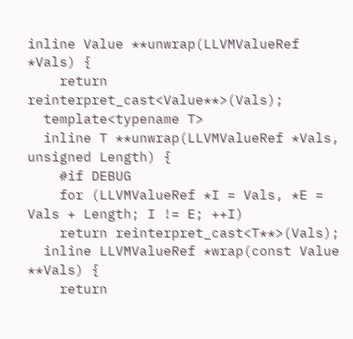inline Value **unwrap(LLVMValueRef *Vals) {
    return reinterpret_cast<Value**>(Vals);
  template<typename T>
  inline T **unwrap(LLVMValueRef *Vals, unsigned Length) {
    #if DEBUG
    for (LLVMValueRef *I = Vals, *E = Vals + Length; I != E; ++I)
    return reinterpret_cast<T**>(Vals);
  inline LLVMValueRef *wrap(const Value **Vals) {
    return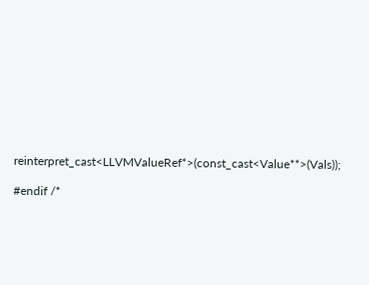reinterpret_cast<LLVMValueRef*>(const_cast<Value**>(Vals));

#endif /*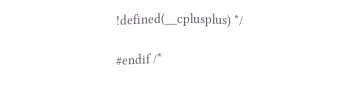!defined(__cplusplus) */

#endif /*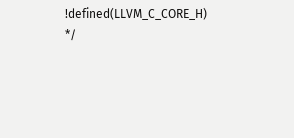!defined(LLVM_C_CORE_H) */